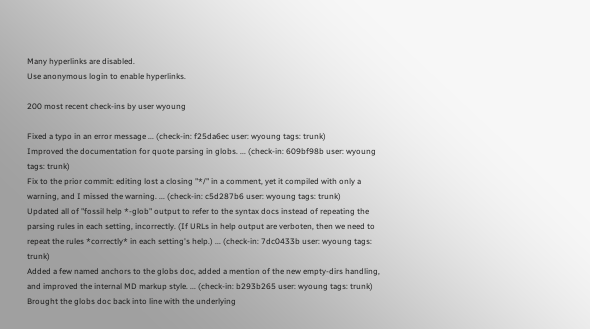Many hyperlinks are disabled.
Use anonymous login to enable hyperlinks.

200 most recent check-ins by user wyoung

Fixed a typo in an error message ... (check-in: f25da6ec user: wyoung tags: trunk)
Improved the documentation for quote parsing in globs. ... (check-in: 609bf98b user: wyoung tags: trunk)
Fix to the prior commit: editing lost a closing "*/" in a comment, yet it compiled with only a warning, and I missed the warning. ... (check-in: c5d287b6 user: wyoung tags: trunk)
Updated all of "fossil help *-glob" output to refer to the syntax docs instead of repeating the parsing rules in each setting, incorrectly. (If URLs in help output are verboten, then we need to repeat the rules *correctly* in each setting's help.) ... (check-in: 7dc0433b user: wyoung tags: trunk)
Added a few named anchors to the globs doc, added a mention of the new empty-dirs handling, and improved the internal MD markup style. ... (check-in: b293b265 user: wyoung tags: trunk)
Brought the globs doc back into line with the underlying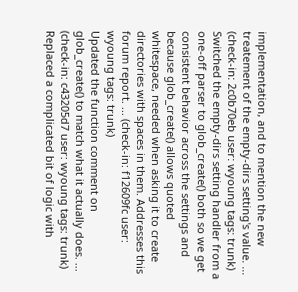implementation, and to mention the new treatement of the empty-dirs setting's value. ... (check-in: 2c0b70eb user: wyoung tags: trunk)
Switched the empty-dirs setting handler from a one-off parser to glob_create() both so we get consistent behavior across the settings and because glob_create() allows quoted whitespace, needed when asking it to create directories with spaces in them. Addresses this forum report. ... (check-in: f12609fc user: wyoung tags: trunk)
Updated the function comment on glob_create() to match what it actually does. ... (check-in: c43205d7 user: wyoung tags: trunk)
Replaced a complicated bit of logic with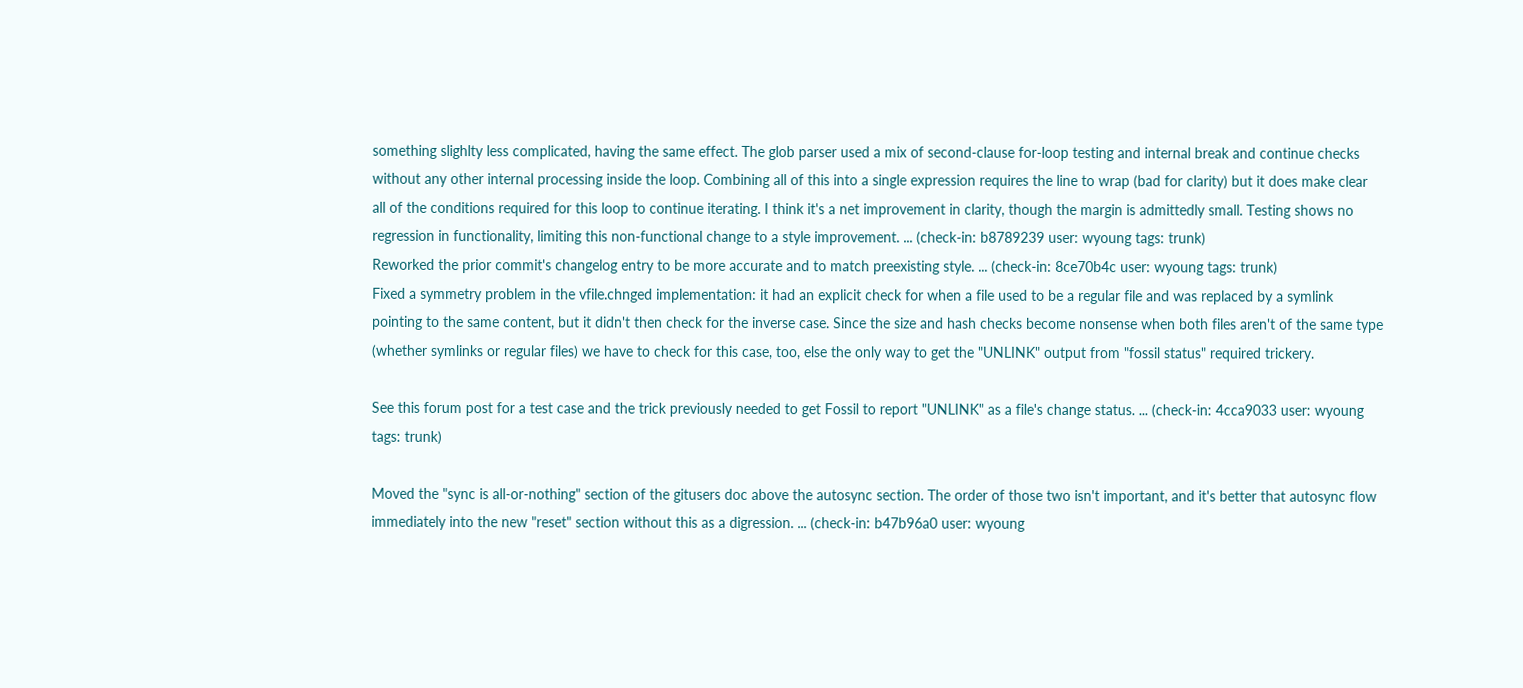something slighlty less complicated, having the same effect. The glob parser used a mix of second-clause for-loop testing and internal break and continue checks without any other internal processing inside the loop. Combining all of this into a single expression requires the line to wrap (bad for clarity) but it does make clear all of the conditions required for this loop to continue iterating. I think it's a net improvement in clarity, though the margin is admittedly small. Testing shows no regression in functionality, limiting this non-functional change to a style improvement. ... (check-in: b8789239 user: wyoung tags: trunk)
Reworked the prior commit's changelog entry to be more accurate and to match preexisting style. ... (check-in: 8ce70b4c user: wyoung tags: trunk)
Fixed a symmetry problem in the vfile.chnged implementation: it had an explicit check for when a file used to be a regular file and was replaced by a symlink pointing to the same content, but it didn't then check for the inverse case. Since the size and hash checks become nonsense when both files aren't of the same type (whether symlinks or regular files) we have to check for this case, too, else the only way to get the "UNLINK" output from "fossil status" required trickery.

See this forum post for a test case and the trick previously needed to get Fossil to report "UNLINK" as a file's change status. ... (check-in: 4cca9033 user: wyoung tags: trunk)

Moved the "sync is all-or-nothing" section of the gitusers doc above the autosync section. The order of those two isn't important, and it's better that autosync flow immediately into the new "reset" section without this as a digression. ... (check-in: b47b96a0 user: wyoung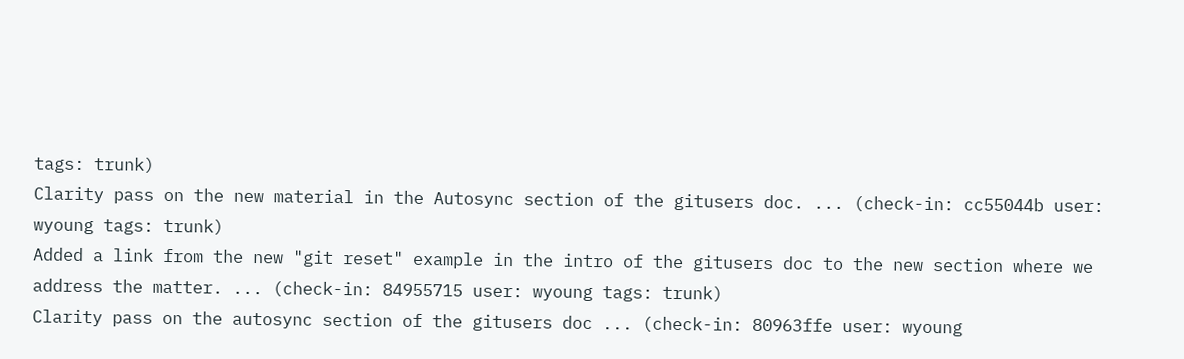tags: trunk)
Clarity pass on the new material in the Autosync section of the gitusers doc. ... (check-in: cc55044b user: wyoung tags: trunk)
Added a link from the new "git reset" example in the intro of the gitusers doc to the new section where we address the matter. ... (check-in: 84955715 user: wyoung tags: trunk)
Clarity pass on the autosync section of the gitusers doc ... (check-in: 80963ffe user: wyoung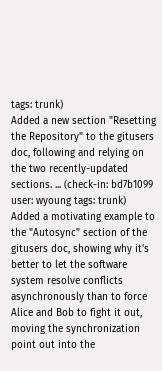tags: trunk)
Added a new section "Resetting the Repository" to the gitusers doc, following and relying on the two recently-updated sections. ... (check-in: bd7b1099 user: wyoung tags: trunk)
Added a motivating example to the "Autosync" section of the gitusers doc, showing why it's better to let the software system resolve conflicts asynchronously than to force Alice and Bob to fight it out, moving the synchronization point out into the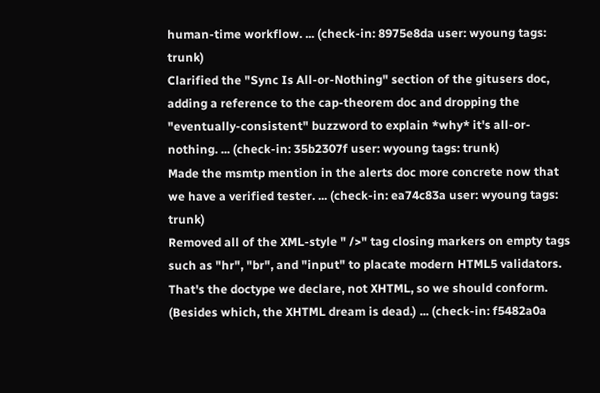human-time workflow. ... (check-in: 8975e8da user: wyoung tags: trunk)
Clarified the "Sync Is All-or-Nothing" section of the gitusers doc, adding a reference to the cap-theorem doc and dropping the "eventually-consistent" buzzword to explain *why* it's all-or-nothing. ... (check-in: 35b2307f user: wyoung tags: trunk)
Made the msmtp mention in the alerts doc more concrete now that we have a verified tester. ... (check-in: ea74c83a user: wyoung tags: trunk)
Removed all of the XML-style " />" tag closing markers on empty tags such as "hr", "br", and "input" to placate modern HTML5 validators. That's the doctype we declare, not XHTML, so we should conform. (Besides which, the XHTML dream is dead.) ... (check-in: f5482a0a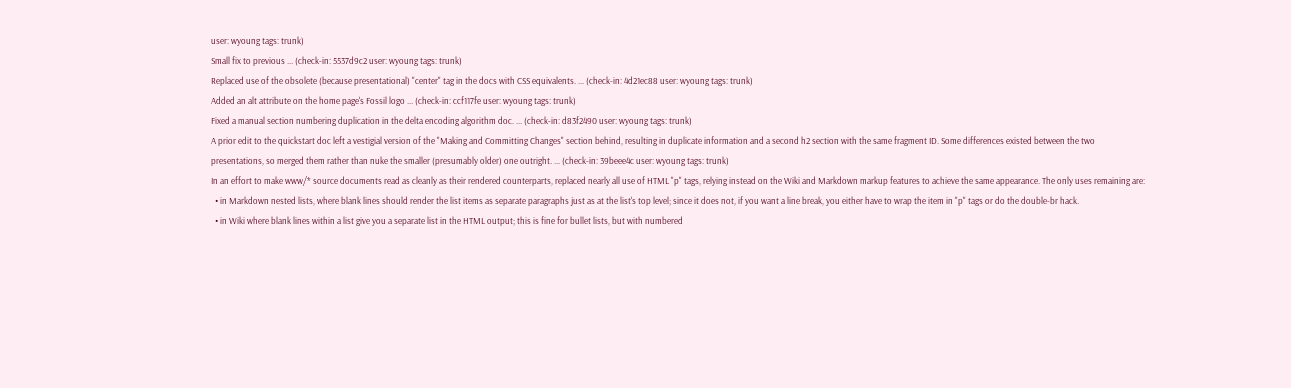user: wyoung tags: trunk)
Small fix to previous ... (check-in: 5537d9c2 user: wyoung tags: trunk)
Replaced use of the obsolete (because presentational) "center" tag in the docs with CSS equivalents. ... (check-in: 4d21ec88 user: wyoung tags: trunk)
Added an alt attribute on the home page's Fossil logo ... (check-in: ccf117fe user: wyoung tags: trunk)
Fixed a manual section numbering duplication in the delta encoding algorithm doc. ... (check-in: d83f2490 user: wyoung tags: trunk)
A prior edit to the quickstart doc left a vestigial version of the "Making and Committing Changes" section behind, resulting in duplicate information and a second h2 section with the same fragment ID. Some differences existed between the two presentations, so merged them rather than nuke the smaller (presumably older) one outright. ... (check-in: 39beee4c user: wyoung tags: trunk)
In an effort to make www/* source documents read as cleanly as their rendered counterparts, replaced nearly all use of HTML "p" tags, relying instead on the Wiki and Markdown markup features to achieve the same appearance. The only uses remaining are:
  • in Markdown nested lists, where blank lines should render the list items as separate paragraphs just as at the list's top level; since it does not, if you want a line break, you either have to wrap the item in "p" tags or do the double-br hack.
  • in Wiki where blank lines within a list give you a separate list in the HTML output; this is fine for bullet lists, but with numbered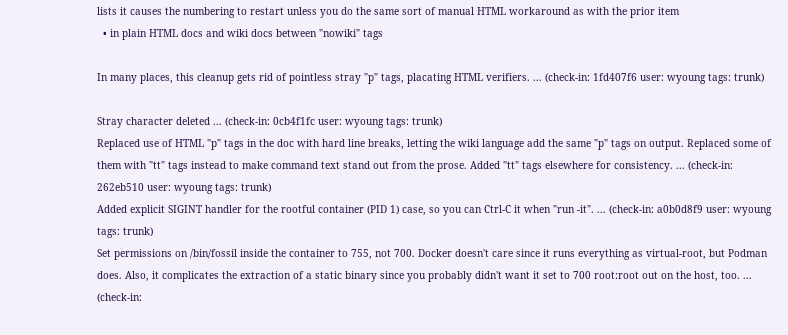lists it causes the numbering to restart unless you do the same sort of manual HTML workaround as with the prior item
  • in plain HTML docs and wiki docs between "nowiki" tags

In many places, this cleanup gets rid of pointless stray "p" tags, placating HTML verifiers. ... (check-in: 1fd407f6 user: wyoung tags: trunk)

Stray character deleted ... (check-in: 0cb4f1fc user: wyoung tags: trunk)
Replaced use of HTML "p" tags in the doc with hard line breaks, letting the wiki language add the same "p" tags on output. Replaced some of them with "tt" tags instead to make command text stand out from the prose. Added "tt" tags elsewhere for consistency. ... (check-in: 262eb510 user: wyoung tags: trunk)
Added explicit SIGINT handler for the rootful container (PID 1) case, so you can Ctrl-C it when "run -it". ... (check-in: a0b0d8f9 user: wyoung tags: trunk)
Set permissions on /bin/fossil inside the container to 755, not 700. Docker doesn't care since it runs everything as virtual-root, but Podman does. Also, it complicates the extraction of a static binary since you probably didn't want it set to 700 root:root out on the host, too. ... (check-in: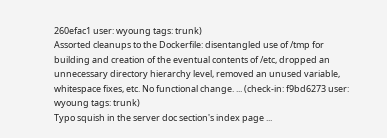260efac1 user: wyoung tags: trunk)
Assorted cleanups to the Dockerfile: disentangled use of /tmp for building and creation of the eventual contents of /etc, dropped an unnecessary directory hierarchy level, removed an unused variable, whitespace fixes, etc. No functional change. ... (check-in: f9bd6273 user: wyoung tags: trunk)
Typo squish in the server doc section's index page ...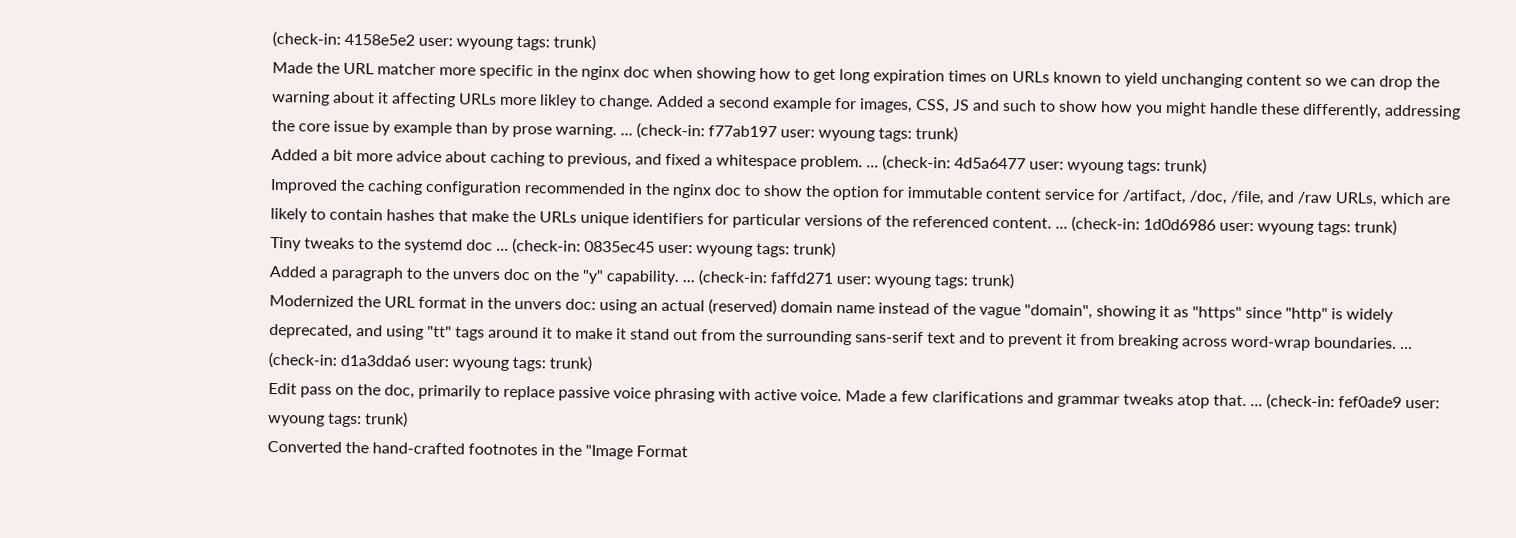(check-in: 4158e5e2 user: wyoung tags: trunk)
Made the URL matcher more specific in the nginx doc when showing how to get long expiration times on URLs known to yield unchanging content so we can drop the warning about it affecting URLs more likley to change. Added a second example for images, CSS, JS and such to show how you might handle these differently, addressing the core issue by example than by prose warning. ... (check-in: f77ab197 user: wyoung tags: trunk)
Added a bit more advice about caching to previous, and fixed a whitespace problem. ... (check-in: 4d5a6477 user: wyoung tags: trunk)
Improved the caching configuration recommended in the nginx doc to show the option for immutable content service for /artifact, /doc, /file, and /raw URLs, which are likely to contain hashes that make the URLs unique identifiers for particular versions of the referenced content. ... (check-in: 1d0d6986 user: wyoung tags: trunk)
Tiny tweaks to the systemd doc ... (check-in: 0835ec45 user: wyoung tags: trunk)
Added a paragraph to the unvers doc on the "y" capability. ... (check-in: faffd271 user: wyoung tags: trunk)
Modernized the URL format in the unvers doc: using an actual (reserved) domain name instead of the vague "domain", showing it as "https" since "http" is widely deprecated, and using "tt" tags around it to make it stand out from the surrounding sans-serif text and to prevent it from breaking across word-wrap boundaries. ... (check-in: d1a3dda6 user: wyoung tags: trunk)
Edit pass on the doc, primarily to replace passive voice phrasing with active voice. Made a few clarifications and grammar tweaks atop that. ... (check-in: fef0ade9 user: wyoung tags: trunk)
Converted the hand-crafted footnotes in the "Image Format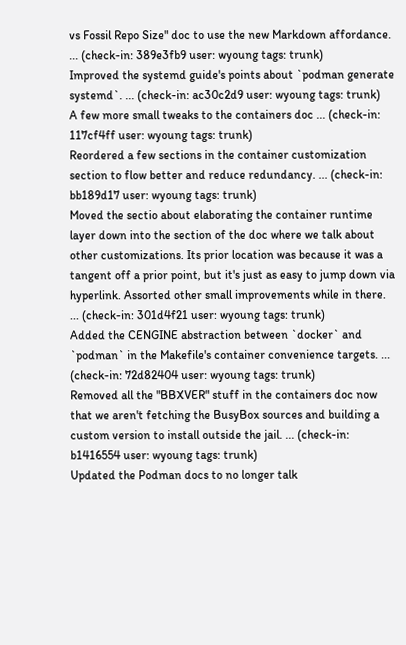vs Fossil Repo Size" doc to use the new Markdown affordance. ... (check-in: 389e3fb9 user: wyoung tags: trunk)
Improved the systemd guide's points about `podman generate systemd`. ... (check-in: ac30c2d9 user: wyoung tags: trunk)
A few more small tweaks to the containers doc ... (check-in: 117cf4ff user: wyoung tags: trunk)
Reordered a few sections in the container customization section to flow better and reduce redundancy. ... (check-in: bb189d17 user: wyoung tags: trunk)
Moved the sectio about elaborating the container runtime layer down into the section of the doc where we talk about other customizations. Its prior location was because it was a tangent off a prior point, but it's just as easy to jump down via hyperlink. Assorted other small improvements while in there. ... (check-in: 301d4f21 user: wyoung tags: trunk)
Added the CENGINE abstraction between `docker` and `podman` in the Makefile's container convenience targets. ... (check-in: 72d82404 user: wyoung tags: trunk)
Removed all the "BBXVER" stuff in the containers doc now that we aren't fetching the BusyBox sources and building a custom version to install outside the jail. ... (check-in: b1416554 user: wyoung tags: trunk)
Updated the Podman docs to no longer talk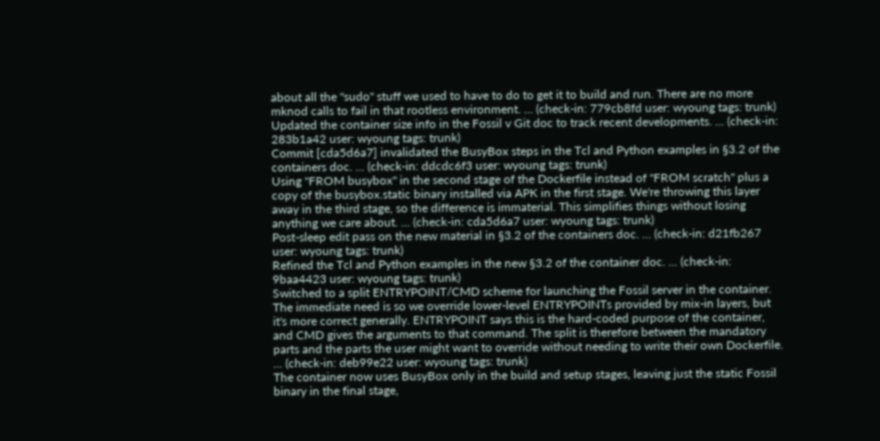about all the "sudo" stuff we used to have to do to get it to build and run. There are no more mknod calls to fail in that rootless environment. ... (check-in: 779cb8fd user: wyoung tags: trunk)
Updated the container size info in the Fossil v Git doc to track recent developments. ... (check-in: 283b1a42 user: wyoung tags: trunk)
Commit [cda5d6a7] invalidated the BusyBox steps in the Tcl and Python examples in §3.2 of the containers doc. ... (check-in: ddcdc6f3 user: wyoung tags: trunk)
Using "FROM busybox" in the second stage of the Dockerfile instead of "FROM scratch" plus a copy of the busybox.static binary installed via APK in the first stage. We're throwing this layer away in the third stage, so the difference is immaterial. This simplifies things without losing anything we care about. ... (check-in: cda5d6a7 user: wyoung tags: trunk)
Post-sleep edit pass on the new material in §3.2 of the containers doc. ... (check-in: d21fb267 user: wyoung tags: trunk)
Refined the Tcl and Python examples in the new §3.2 of the container doc. ... (check-in: 9baa4423 user: wyoung tags: trunk)
Switched to a split ENTRYPOINT/CMD scheme for launching the Fossil server in the container. The immediate need is so we override lower-level ENTRYPOINTs provided by mix-in layers, but it's more correct generally. ENTRYPOINT says this is the hard-coded purpose of the container, and CMD gives the arguments to that command. The split is therefore between the mandatory parts and the parts the user might want to override without needing to write their own Dockerfile. ... (check-in: deb99e22 user: wyoung tags: trunk)
The container now uses BusyBox only in the build and setup stages, leaving just the static Fossil binary in the final stage,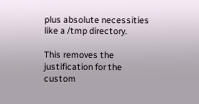plus absolute necessities like a /tmp directory.

This removes the justification for the custom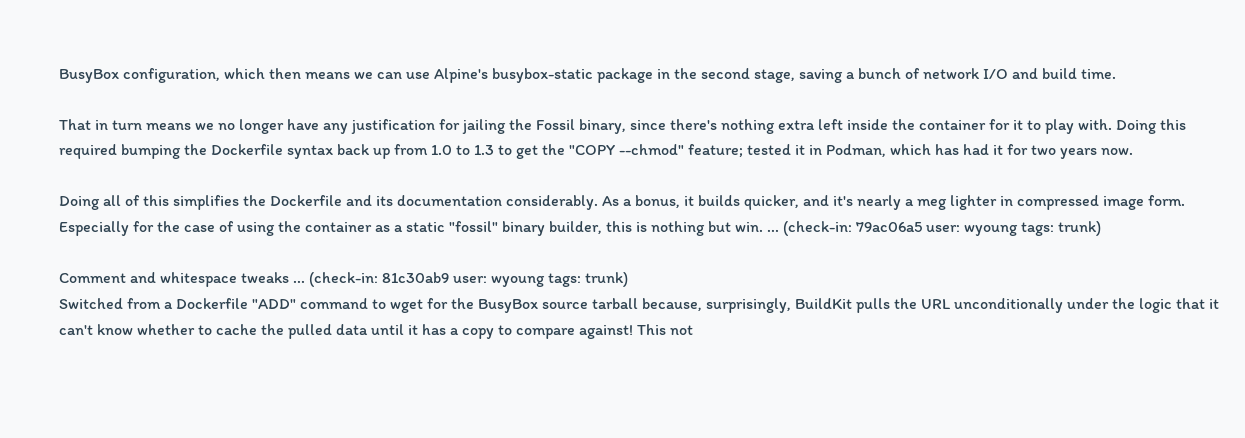BusyBox configuration, which then means we can use Alpine's busybox-static package in the second stage, saving a bunch of network I/O and build time.

That in turn means we no longer have any justification for jailing the Fossil binary, since there's nothing extra left inside the container for it to play with. Doing this required bumping the Dockerfile syntax back up from 1.0 to 1.3 to get the "COPY --chmod" feature; tested it in Podman, which has had it for two years now.

Doing all of this simplifies the Dockerfile and its documentation considerably. As a bonus, it builds quicker, and it's nearly a meg lighter in compressed image form. Especially for the case of using the container as a static "fossil" binary builder, this is nothing but win. ... (check-in: 79ac06a5 user: wyoung tags: trunk)

Comment and whitespace tweaks ... (check-in: 81c30ab9 user: wyoung tags: trunk)
Switched from a Dockerfile "ADD" command to wget for the BusyBox source tarball because, surprisingly, BuildKit pulls the URL unconditionally under the logic that it can't know whether to cache the pulled data until it has a copy to compare against! This not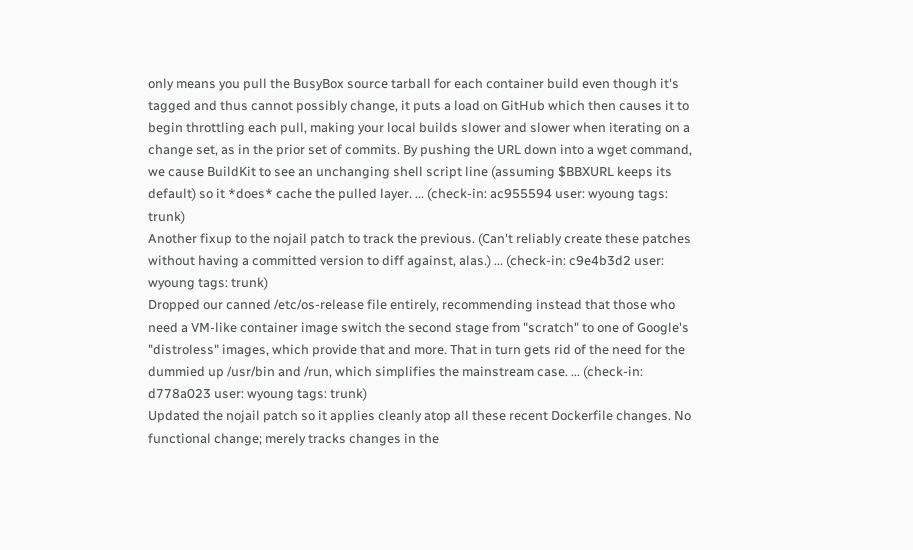only means you pull the BusyBox source tarball for each container build even though it's tagged and thus cannot possibly change, it puts a load on GitHub which then causes it to begin throttling each pull, making your local builds slower and slower when iterating on a change set, as in the prior set of commits. By pushing the URL down into a wget command, we cause BuildKit to see an unchanging shell script line (assuming $BBXURL keeps its default) so it *does* cache the pulled layer. ... (check-in: ac955594 user: wyoung tags: trunk)
Another fixup to the nojail patch to track the previous. (Can't reliably create these patches without having a committed version to diff against, alas.) ... (check-in: c9e4b3d2 user: wyoung tags: trunk)
Dropped our canned /etc/os-release file entirely, recommending instead that those who need a VM-like container image switch the second stage from "scratch" to one of Google's "distroless" images, which provide that and more. That in turn gets rid of the need for the dummied up /usr/bin and /run, which simplifies the mainstream case. ... (check-in: d778a023 user: wyoung tags: trunk)
Updated the nojail patch so it applies cleanly atop all these recent Dockerfile changes. No functional change; merely tracks changes in the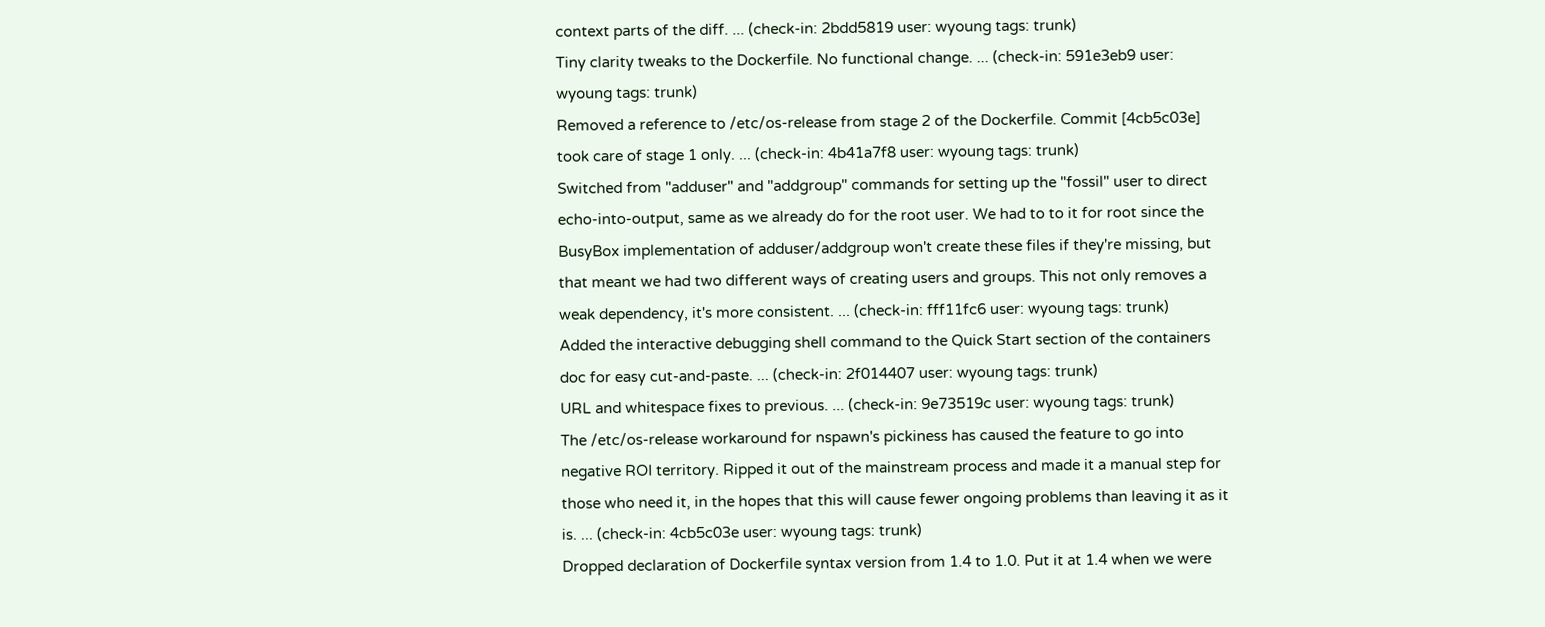context parts of the diff. ... (check-in: 2bdd5819 user: wyoung tags: trunk)
Tiny clarity tweaks to the Dockerfile. No functional change. ... (check-in: 591e3eb9 user: wyoung tags: trunk)
Removed a reference to /etc/os-release from stage 2 of the Dockerfile. Commit [4cb5c03e] took care of stage 1 only. ... (check-in: 4b41a7f8 user: wyoung tags: trunk)
Switched from "adduser" and "addgroup" commands for setting up the "fossil" user to direct echo-into-output, same as we already do for the root user. We had to to it for root since the BusyBox implementation of adduser/addgroup won't create these files if they're missing, but that meant we had two different ways of creating users and groups. This not only removes a weak dependency, it's more consistent. ... (check-in: fff11fc6 user: wyoung tags: trunk)
Added the interactive debugging shell command to the Quick Start section of the containers doc for easy cut-and-paste. ... (check-in: 2f014407 user: wyoung tags: trunk)
URL and whitespace fixes to previous. ... (check-in: 9e73519c user: wyoung tags: trunk)
The /etc/os-release workaround for nspawn's pickiness has caused the feature to go into negative ROI territory. Ripped it out of the mainstream process and made it a manual step for those who need it, in the hopes that this will cause fewer ongoing problems than leaving it as it is. ... (check-in: 4cb5c03e user: wyoung tags: trunk)
Dropped declaration of Dockerfile syntax version from 1.4 to 1.0. Put it at 1.4 when we were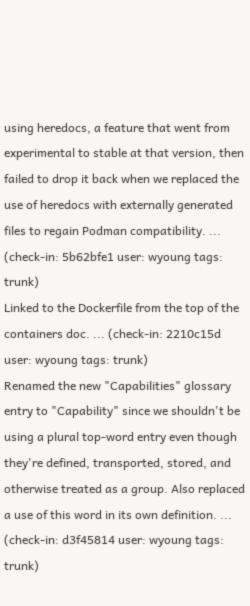using heredocs, a feature that went from experimental to stable at that version, then failed to drop it back when we replaced the use of heredocs with externally generated files to regain Podman compatibility. ... (check-in: 5b62bfe1 user: wyoung tags: trunk)
Linked to the Dockerfile from the top of the containers doc. ... (check-in: 2210c15d user: wyoung tags: trunk)
Renamed the new "Capabilities" glossary entry to "Capability" since we shouldn't be using a plural top-word entry even though they're defined, transported, stored, and otherwise treated as a group. Also replaced a use of this word in its own definition. ... (check-in: d3f45814 user: wyoung tags: trunk)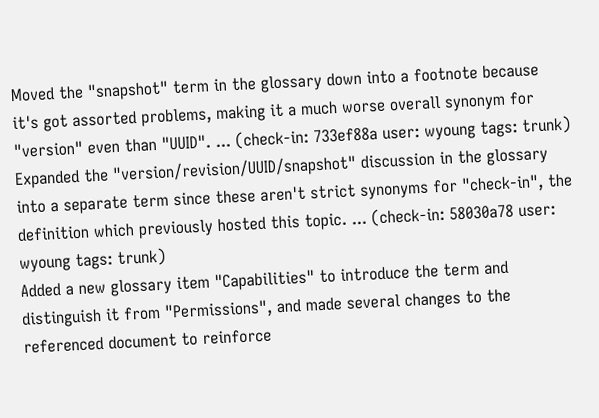Moved the "snapshot" term in the glossary down into a footnote because it's got assorted problems, making it a much worse overall synonym for "version" even than "UUID". ... (check-in: 733ef88a user: wyoung tags: trunk)
Expanded the "version/revision/UUID/snapshot" discussion in the glossary into a separate term since these aren't strict synonyms for "check-in", the definition which previously hosted this topic. ... (check-in: 58030a78 user: wyoung tags: trunk)
Added a new glossary item "Capabilities" to introduce the term and distinguish it from "Permissions", and made several changes to the referenced document to reinforce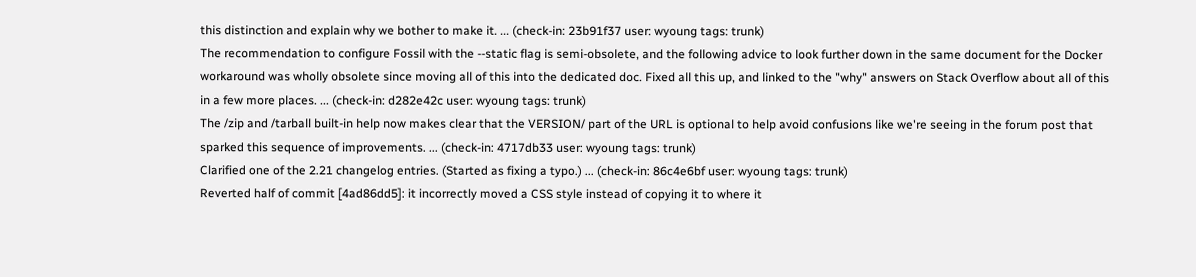this distinction and explain why we bother to make it. ... (check-in: 23b91f37 user: wyoung tags: trunk)
The recommendation to configure Fossil with the --static flag is semi-obsolete, and the following advice to look further down in the same document for the Docker workaround was wholly obsolete since moving all of this into the dedicated doc. Fixed all this up, and linked to the "why" answers on Stack Overflow about all of this in a few more places. ... (check-in: d282e42c user: wyoung tags: trunk)
The /zip and /tarball built-in help now makes clear that the VERSION/ part of the URL is optional to help avoid confusions like we're seeing in the forum post that sparked this sequence of improvements. ... (check-in: 4717db33 user: wyoung tags: trunk)
Clarified one of the 2.21 changelog entries. (Started as fixing a typo.) ... (check-in: 86c4e6bf user: wyoung tags: trunk)
Reverted half of commit [4ad86dd5]: it incorrectly moved a CSS style instead of copying it to where it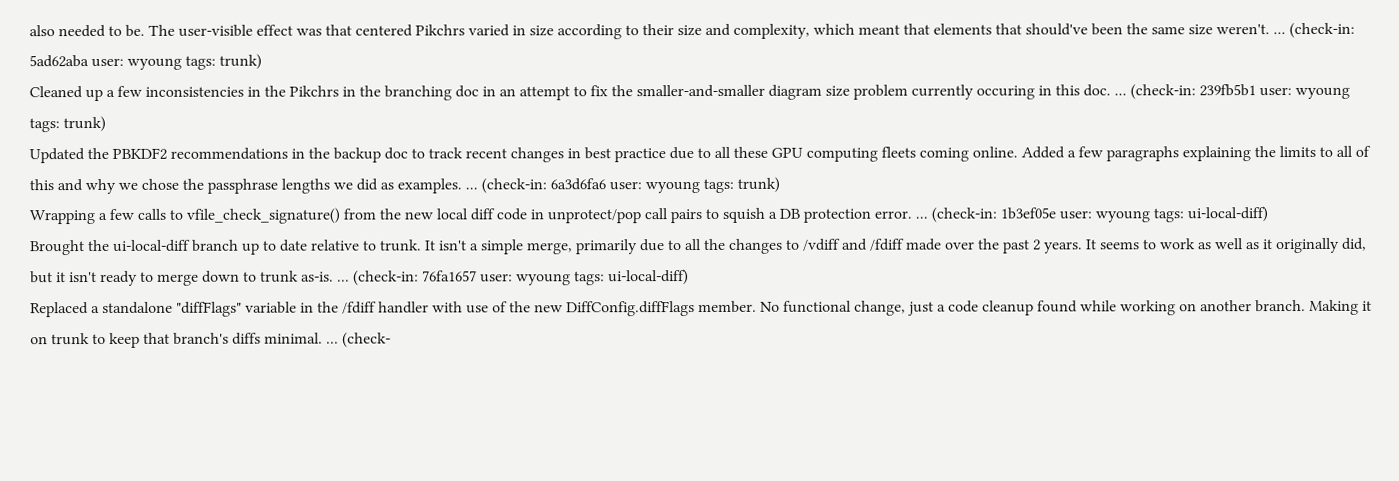also needed to be. The user-visible effect was that centered Pikchrs varied in size according to their size and complexity, which meant that elements that should've been the same size weren't. ... (check-in: 5ad62aba user: wyoung tags: trunk)
Cleaned up a few inconsistencies in the Pikchrs in the branching doc in an attempt to fix the smaller-and-smaller diagram size problem currently occuring in this doc. ... (check-in: 239fb5b1 user: wyoung tags: trunk)
Updated the PBKDF2 recommendations in the backup doc to track recent changes in best practice due to all these GPU computing fleets coming online. Added a few paragraphs explaining the limits to all of this and why we chose the passphrase lengths we did as examples. ... (check-in: 6a3d6fa6 user: wyoung tags: trunk)
Wrapping a few calls to vfile_check_signature() from the new local diff code in unprotect/pop call pairs to squish a DB protection error. ... (check-in: 1b3ef05e user: wyoung tags: ui-local-diff)
Brought the ui-local-diff branch up to date relative to trunk. It isn't a simple merge, primarily due to all the changes to /vdiff and /fdiff made over the past 2 years. It seems to work as well as it originally did, but it isn't ready to merge down to trunk as-is. ... (check-in: 76fa1657 user: wyoung tags: ui-local-diff)
Replaced a standalone "diffFlags" variable in the /fdiff handler with use of the new DiffConfig.diffFlags member. No functional change, just a code cleanup found while working on another branch. Making it on trunk to keep that branch's diffs minimal. ... (check-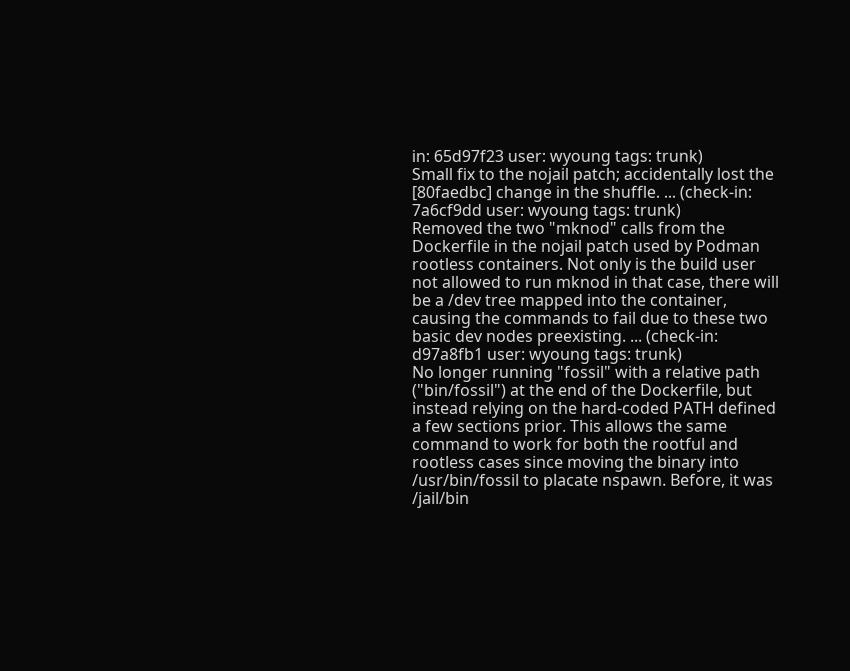in: 65d97f23 user: wyoung tags: trunk)
Small fix to the nojail patch; accidentally lost the [80faedbc] change in the shuffle. ... (check-in: 7a6cf9dd user: wyoung tags: trunk)
Removed the two "mknod" calls from the Dockerfile in the nojail patch used by Podman rootless containers. Not only is the build user not allowed to run mknod in that case, there will be a /dev tree mapped into the container, causing the commands to fail due to these two basic dev nodes preexisting. ... (check-in: d97a8fb1 user: wyoung tags: trunk)
No longer running "fossil" with a relative path ("bin/fossil") at the end of the Dockerfile, but instead relying on the hard-coded PATH defined a few sections prior. This allows the same command to work for both the rootful and rootless cases since moving the binary into /usr/bin/fossil to placate nspawn. Before, it was /jail/bin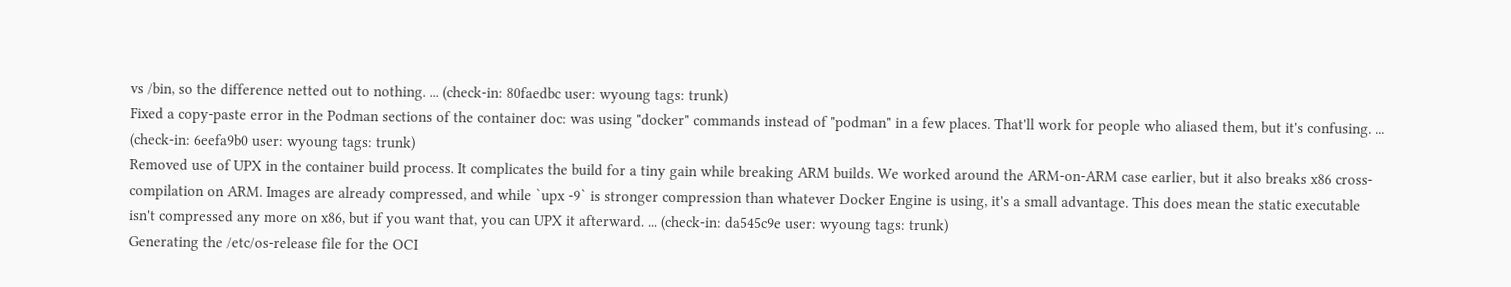vs /bin, so the difference netted out to nothing. ... (check-in: 80faedbc user: wyoung tags: trunk)
Fixed a copy-paste error in the Podman sections of the container doc: was using "docker" commands instead of "podman" in a few places. That'll work for people who aliased them, but it's confusing. ... (check-in: 6eefa9b0 user: wyoung tags: trunk)
Removed use of UPX in the container build process. It complicates the build for a tiny gain while breaking ARM builds. We worked around the ARM-on-ARM case earlier, but it also breaks x86 cross-compilation on ARM. Images are already compressed, and while `upx -9` is stronger compression than whatever Docker Engine is using, it's a small advantage. This does mean the static executable isn't compressed any more on x86, but if you want that, you can UPX it afterward. ... (check-in: da545c9e user: wyoung tags: trunk)
Generating the /etc/os-release file for the OCI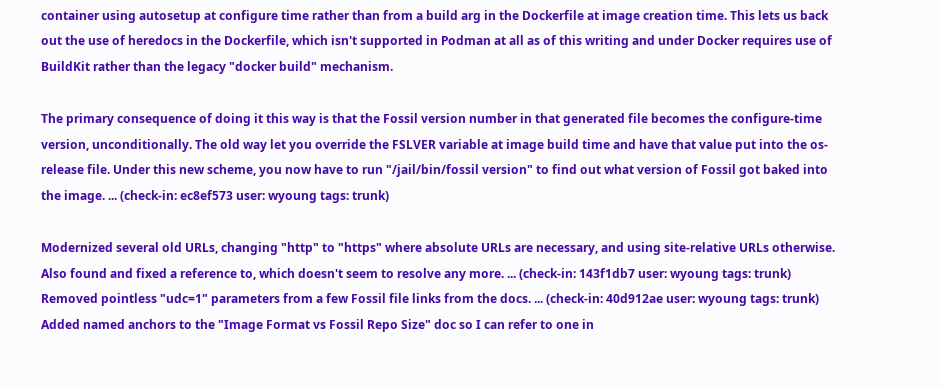container using autosetup at configure time rather than from a build arg in the Dockerfile at image creation time. This lets us back out the use of heredocs in the Dockerfile, which isn't supported in Podman at all as of this writing and under Docker requires use of BuildKit rather than the legacy "docker build" mechanism.

The primary consequence of doing it this way is that the Fossil version number in that generated file becomes the configure-time version, unconditionally. The old way let you override the FSLVER variable at image build time and have that value put into the os-release file. Under this new scheme, you now have to run "/jail/bin/fossil version" to find out what version of Fossil got baked into the image. ... (check-in: ec8ef573 user: wyoung tags: trunk)

Modernized several old URLs, changing "http" to "https" where absolute URLs are necessary, and using site-relative URLs otherwise. Also found and fixed a reference to, which doesn't seem to resolve any more. ... (check-in: 143f1db7 user: wyoung tags: trunk)
Removed pointless "udc=1" parameters from a few Fossil file links from the docs. ... (check-in: 40d912ae user: wyoung tags: trunk)
Added named anchors to the "Image Format vs Fossil Repo Size" doc so I can refer to one in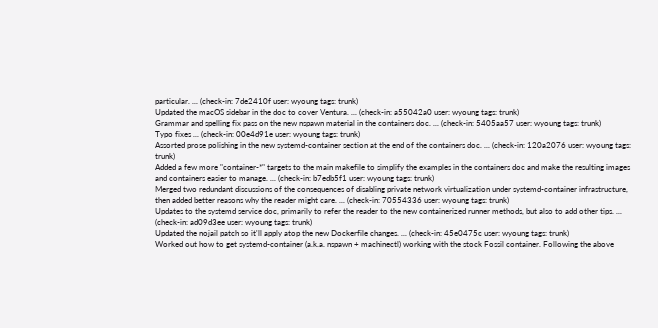particular. ... (check-in: 7de2410f user: wyoung tags: trunk)
Updated the macOS sidebar in the doc to cover Ventura. ... (check-in: a55042a0 user: wyoung tags: trunk)
Grammar and spelling fix pass on the new nspawn material in the containers doc. ... (check-in: 5405aa57 user: wyoung tags: trunk)
Typo fixes ... (check-in: 00e4d91e user: wyoung tags: trunk)
Assorted prose polishing in the new systemd-container section at the end of the containers doc. ... (check-in: 120a2076 user: wyoung tags: trunk)
Added a few more "container-*" targets to the main makefile to simplify the examples in the containers doc and make the resulting images and containers easier to manage. ... (check-in: b7edb5f1 user: wyoung tags: trunk)
Merged two redundant discussions of the consequences of disabling private network virtualization under systemd-container infrastructure, then added better reasons why the reader might care. ... (check-in: 70554336 user: wyoung tags: trunk)
Updates to the systemd service doc, primarily to refer the reader to the new containerized runner methods, but also to add other tips. ... (check-in: ad09d3ee user: wyoung tags: trunk)
Updated the nojail patch so it'll apply atop the new Dockerfile changes. ... (check-in: 45e0475c user: wyoung tags: trunk)
Worked out how to get systemd-container (a.k.a. nspawn + machinectl) working with the stock Fossil container. Following the above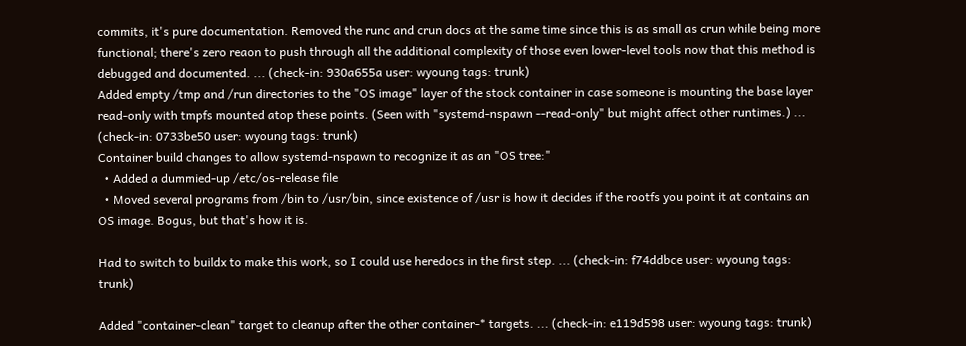commits, it's pure documentation. Removed the runc and crun docs at the same time since this is as small as crun while being more functional; there's zero reaon to push through all the additional complexity of those even lower-level tools now that this method is debugged and documented. ... (check-in: 930a655a user: wyoung tags: trunk)
Added empty /tmp and /run directories to the "OS image" layer of the stock container in case someone is mounting the base layer read-only with tmpfs mounted atop these points. (Seen with "systemd-nspawn --read-only" but might affect other runtimes.) ... (check-in: 0733be50 user: wyoung tags: trunk)
Container build changes to allow systemd-nspawn to recognize it as an "OS tree:"
  • Added a dummied-up /etc/os-release file
  • Moved several programs from /bin to /usr/bin, since existence of /usr is how it decides if the rootfs you point it at contains an OS image. Bogus, but that's how it is.

Had to switch to buildx to make this work, so I could use heredocs in the first step. ... (check-in: f74ddbce user: wyoung tags: trunk)

Added "container-clean" target to cleanup after the other container-* targets. ... (check-in: e119d598 user: wyoung tags: trunk)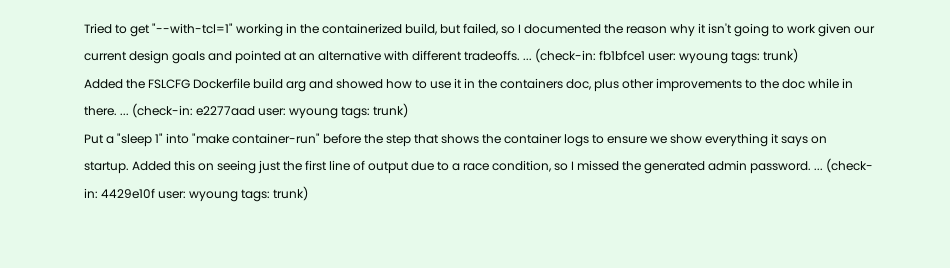Tried to get "--with-tcl=1" working in the containerized build, but failed, so I documented the reason why it isn't going to work given our current design goals and pointed at an alternative with different tradeoffs. ... (check-in: fb1bfce1 user: wyoung tags: trunk)
Added the FSLCFG Dockerfile build arg and showed how to use it in the containers doc, plus other improvements to the doc while in there. ... (check-in: e2277aad user: wyoung tags: trunk)
Put a "sleep 1" into "make container-run" before the step that shows the container logs to ensure we show everything it says on startup. Added this on seeing just the first line of output due to a race condition, so I missed the generated admin password. ... (check-in: 4429e10f user: wyoung tags: trunk)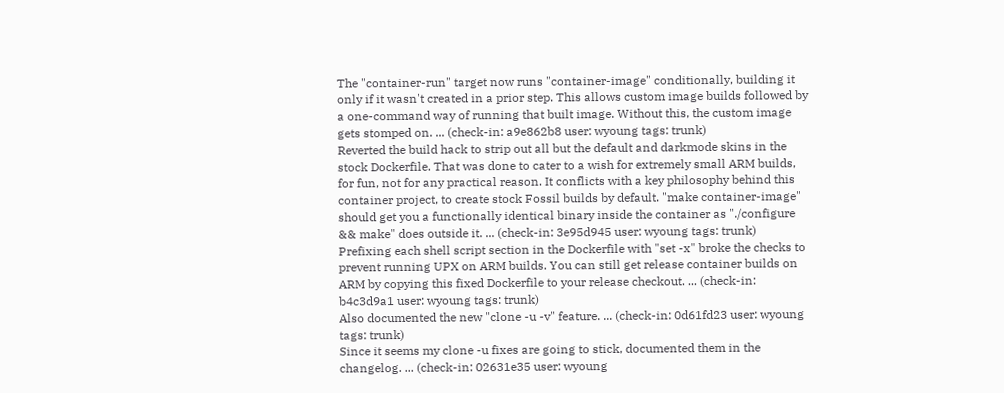The "container-run" target now runs "container-image" conditionally, building it only if it wasn't created in a prior step. This allows custom image builds followed by a one-command way of running that built image. Without this, the custom image gets stomped on. ... (check-in: a9e862b8 user: wyoung tags: trunk)
Reverted the build hack to strip out all but the default and darkmode skins in the stock Dockerfile. That was done to cater to a wish for extremely small ARM builds, for fun, not for any practical reason. It conflicts with a key philosophy behind this container project, to create stock Fossil builds by default. "make container-image" should get you a functionally identical binary inside the container as "./configure && make" does outside it. ... (check-in: 3e95d945 user: wyoung tags: trunk)
Prefixing each shell script section in the Dockerfile with "set -x" broke the checks to prevent running UPX on ARM builds. You can still get release container builds on ARM by copying this fixed Dockerfile to your release checkout. ... (check-in: b4c3d9a1 user: wyoung tags: trunk)
Also documented the new "clone -u -v" feature. ... (check-in: 0d61fd23 user: wyoung tags: trunk)
Since it seems my clone -u fixes are going to stick, documented them in the changelog. ... (check-in: 02631e35 user: wyoung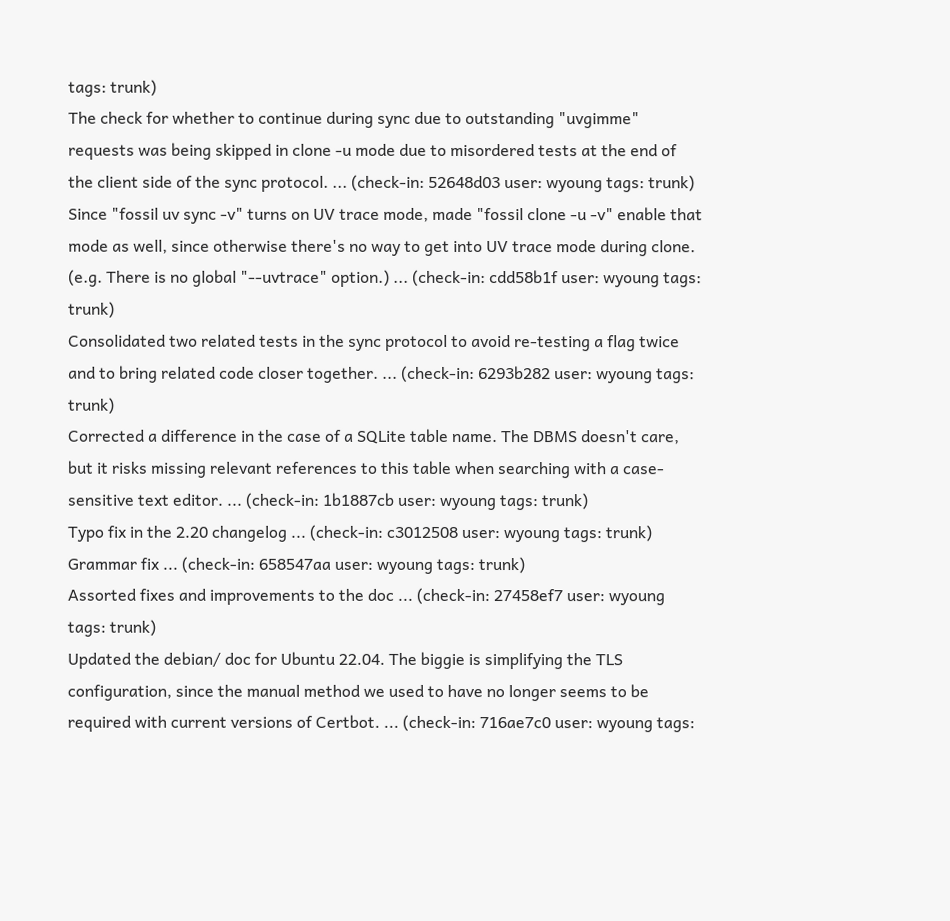tags: trunk)
The check for whether to continue during sync due to outstanding "uvgimme" requests was being skipped in clone -u mode due to misordered tests at the end of the client side of the sync protocol. ... (check-in: 52648d03 user: wyoung tags: trunk)
Since "fossil uv sync -v" turns on UV trace mode, made "fossil clone -u -v" enable that mode as well, since otherwise there's no way to get into UV trace mode during clone. (e.g. There is no global "--uvtrace" option.) ... (check-in: cdd58b1f user: wyoung tags: trunk)
Consolidated two related tests in the sync protocol to avoid re-testing a flag twice and to bring related code closer together. ... (check-in: 6293b282 user: wyoung tags: trunk)
Corrected a difference in the case of a SQLite table name. The DBMS doesn't care, but it risks missing relevant references to this table when searching with a case-sensitive text editor. ... (check-in: 1b1887cb user: wyoung tags: trunk)
Typo fix in the 2.20 changelog ... (check-in: c3012508 user: wyoung tags: trunk)
Grammar fix ... (check-in: 658547aa user: wyoung tags: trunk)
Assorted fixes and improvements to the doc ... (check-in: 27458ef7 user: wyoung tags: trunk)
Updated the debian/ doc for Ubuntu 22.04. The biggie is simplifying the TLS configuration, since the manual method we used to have no longer seems to be required with current versions of Certbot. ... (check-in: 716ae7c0 user: wyoung tags: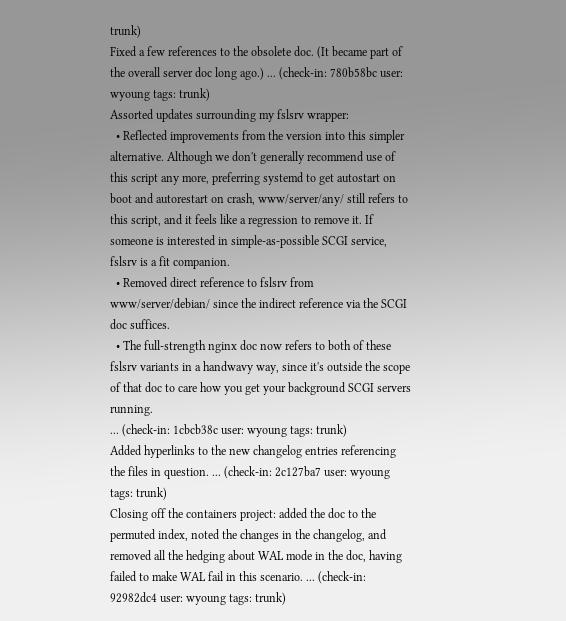trunk)
Fixed a few references to the obsolete doc. (It became part of the overall server doc long ago.) ... (check-in: 780b58bc user: wyoung tags: trunk)
Assorted updates surrounding my fslsrv wrapper:
  • Reflected improvements from the version into this simpler alternative. Although we don't generally recommend use of this script any more, preferring systemd to get autostart on boot and autorestart on crash, www/server/any/ still refers to this script, and it feels like a regression to remove it. If someone is interested in simple-as-possible SCGI service, fslsrv is a fit companion.
  • Removed direct reference to fslsrv from www/server/debian/ since the indirect reference via the SCGI doc suffices.
  • The full-strength nginx doc now refers to both of these fslsrv variants in a handwavy way, since it's outside the scope of that doc to care how you get your background SCGI servers running.
... (check-in: 1cbcb38c user: wyoung tags: trunk)
Added hyperlinks to the new changelog entries referencing the files in question. ... (check-in: 2c127ba7 user: wyoung tags: trunk)
Closing off the containers project: added the doc to the permuted index, noted the changes in the changelog, and removed all the hedging about WAL mode in the doc, having failed to make WAL fail in this scenario. ... (check-in: 92982dc4 user: wyoung tags: trunk)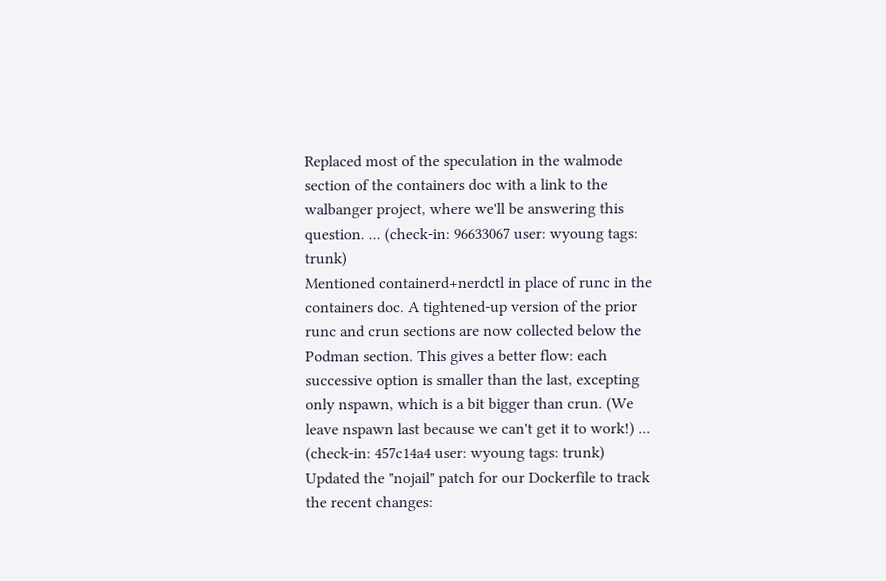Replaced most of the speculation in the walmode section of the containers doc with a link to the walbanger project, where we'll be answering this question. ... (check-in: 96633067 user: wyoung tags: trunk)
Mentioned containerd+nerdctl in place of runc in the containers doc. A tightened-up version of the prior runc and crun sections are now collected below the Podman section. This gives a better flow: each successive option is smaller than the last, excepting only nspawn, which is a bit bigger than crun. (We leave nspawn last because we can't get it to work!) ... (check-in: 457c14a4 user: wyoung tags: trunk)
Updated the "nojail" patch for our Dockerfile to track the recent changes: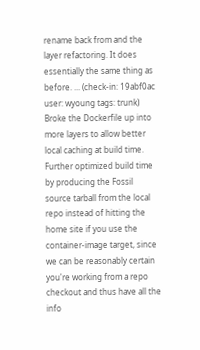rename back from and the layer refactoring. It does essentially the same thing as before. ... (check-in: 19abf0ac user: wyoung tags: trunk)
Broke the Dockerfile up into more layers to allow better local caching at build time. Further optimized build time by producing the Fossil source tarball from the local repo instead of hitting the home site if you use the container-image target, since we can be reasonably certain you're working from a repo checkout and thus have all the info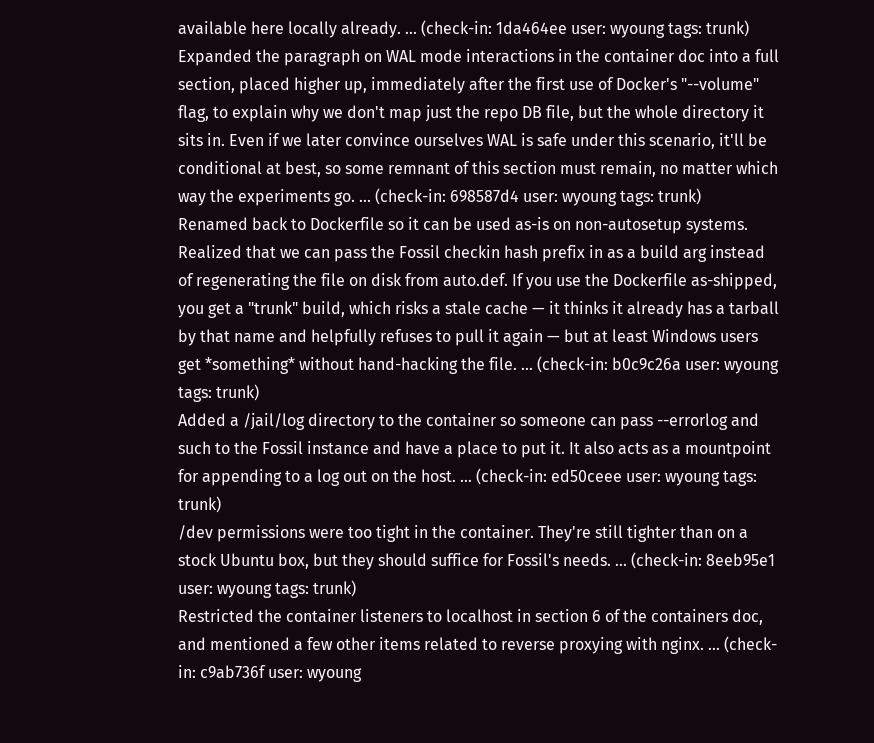available here locally already. ... (check-in: 1da464ee user: wyoung tags: trunk)
Expanded the paragraph on WAL mode interactions in the container doc into a full section, placed higher up, immediately after the first use of Docker's "--volume" flag, to explain why we don't map just the repo DB file, but the whole directory it sits in. Even if we later convince ourselves WAL is safe under this scenario, it'll be conditional at best, so some remnant of this section must remain, no matter which way the experiments go. ... (check-in: 698587d4 user: wyoung tags: trunk)
Renamed back to Dockerfile so it can be used as-is on non-autosetup systems. Realized that we can pass the Fossil checkin hash prefix in as a build arg instead of regenerating the file on disk from auto.def. If you use the Dockerfile as-shipped, you get a "trunk" build, which risks a stale cache — it thinks it already has a tarball by that name and helpfully refuses to pull it again — but at least Windows users get *something* without hand-hacking the file. ... (check-in: b0c9c26a user: wyoung tags: trunk)
Added a /jail/log directory to the container so someone can pass --errorlog and such to the Fossil instance and have a place to put it. It also acts as a mountpoint for appending to a log out on the host. ... (check-in: ed50ceee user: wyoung tags: trunk)
/dev permissions were too tight in the container. They're still tighter than on a stock Ubuntu box, but they should suffice for Fossil's needs. ... (check-in: 8eeb95e1 user: wyoung tags: trunk)
Restricted the container listeners to localhost in section 6 of the containers doc, and mentioned a few other items related to reverse proxying with nginx. ... (check-in: c9ab736f user: wyoung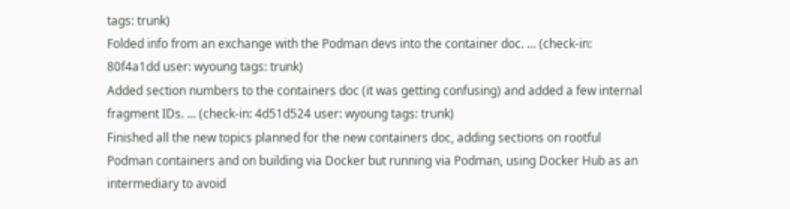tags: trunk)
Folded info from an exchange with the Podman devs into the container doc. ... (check-in: 80f4a1dd user: wyoung tags: trunk)
Added section numbers to the containers doc (it was getting confusing) and added a few internal fragment IDs. ... (check-in: 4d51d524 user: wyoung tags: trunk)
Finished all the new topics planned for the new containers doc, adding sections on rootful Podman containers and on building via Docker but running via Podman, using Docker Hub as an intermediary to avoid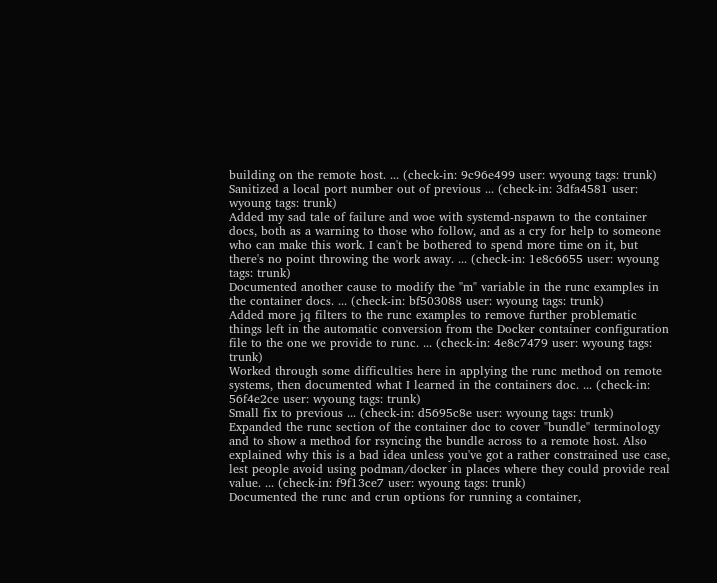building on the remote host. ... (check-in: 9c96e499 user: wyoung tags: trunk)
Sanitized a local port number out of previous ... (check-in: 3dfa4581 user: wyoung tags: trunk)
Added my sad tale of failure and woe with systemd-nspawn to the container docs, both as a warning to those who follow, and as a cry for help to someone who can make this work. I can't be bothered to spend more time on it, but there's no point throwing the work away. ... (check-in: 1e8c6655 user: wyoung tags: trunk)
Documented another cause to modify the "m" variable in the runc examples in the container docs. ... (check-in: bf503088 user: wyoung tags: trunk)
Added more jq filters to the runc examples to remove further problematic things left in the automatic conversion from the Docker container configuration file to the one we provide to runc. ... (check-in: 4e8c7479 user: wyoung tags: trunk)
Worked through some difficulties here in applying the runc method on remote systems, then documented what I learned in the containers doc. ... (check-in: 56f4e2ce user: wyoung tags: trunk)
Small fix to previous ... (check-in: d5695c8e user: wyoung tags: trunk)
Expanded the runc section of the container doc to cover "bundle" terminology and to show a method for rsyncing the bundle across to a remote host. Also explained why this is a bad idea unless you've got a rather constrained use case, lest people avoid using podman/docker in places where they could provide real value. ... (check-in: f9f13ce7 user: wyoung tags: trunk)
Documented the runc and crun options for running a container,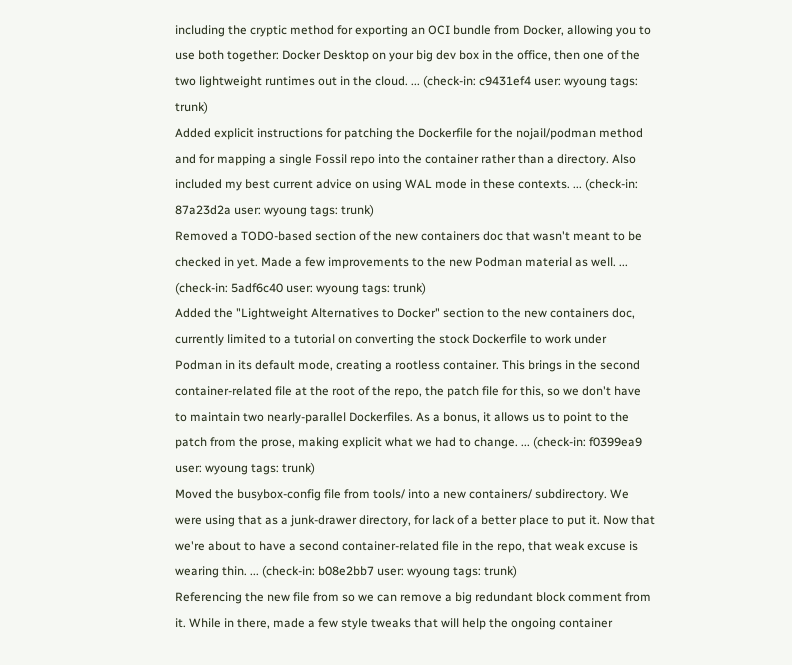including the cryptic method for exporting an OCI bundle from Docker, allowing you to use both together: Docker Desktop on your big dev box in the office, then one of the two lightweight runtimes out in the cloud. ... (check-in: c9431ef4 user: wyoung tags: trunk)
Added explicit instructions for patching the Dockerfile for the nojail/podman method and for mapping a single Fossil repo into the container rather than a directory. Also included my best current advice on using WAL mode in these contexts. ... (check-in: 87a23d2a user: wyoung tags: trunk)
Removed a TODO-based section of the new containers doc that wasn't meant to be checked in yet. Made a few improvements to the new Podman material as well. ... (check-in: 5adf6c40 user: wyoung tags: trunk)
Added the "Lightweight Alternatives to Docker" section to the new containers doc, currently limited to a tutorial on converting the stock Dockerfile to work under Podman in its default mode, creating a rootless container. This brings in the second container-related file at the root of the repo, the patch file for this, so we don't have to maintain two nearly-parallel Dockerfiles. As a bonus, it allows us to point to the patch from the prose, making explicit what we had to change. ... (check-in: f0399ea9 user: wyoung tags: trunk)
Moved the busybox-config file from tools/ into a new containers/ subdirectory. We were using that as a junk-drawer directory, for lack of a better place to put it. Now that we're about to have a second container-related file in the repo, that weak excuse is wearing thin. ... (check-in: b08e2bb7 user: wyoung tags: trunk)
Referencing the new file from so we can remove a big redundant block comment from it. While in there, made a few style tweaks that will help the ongoing container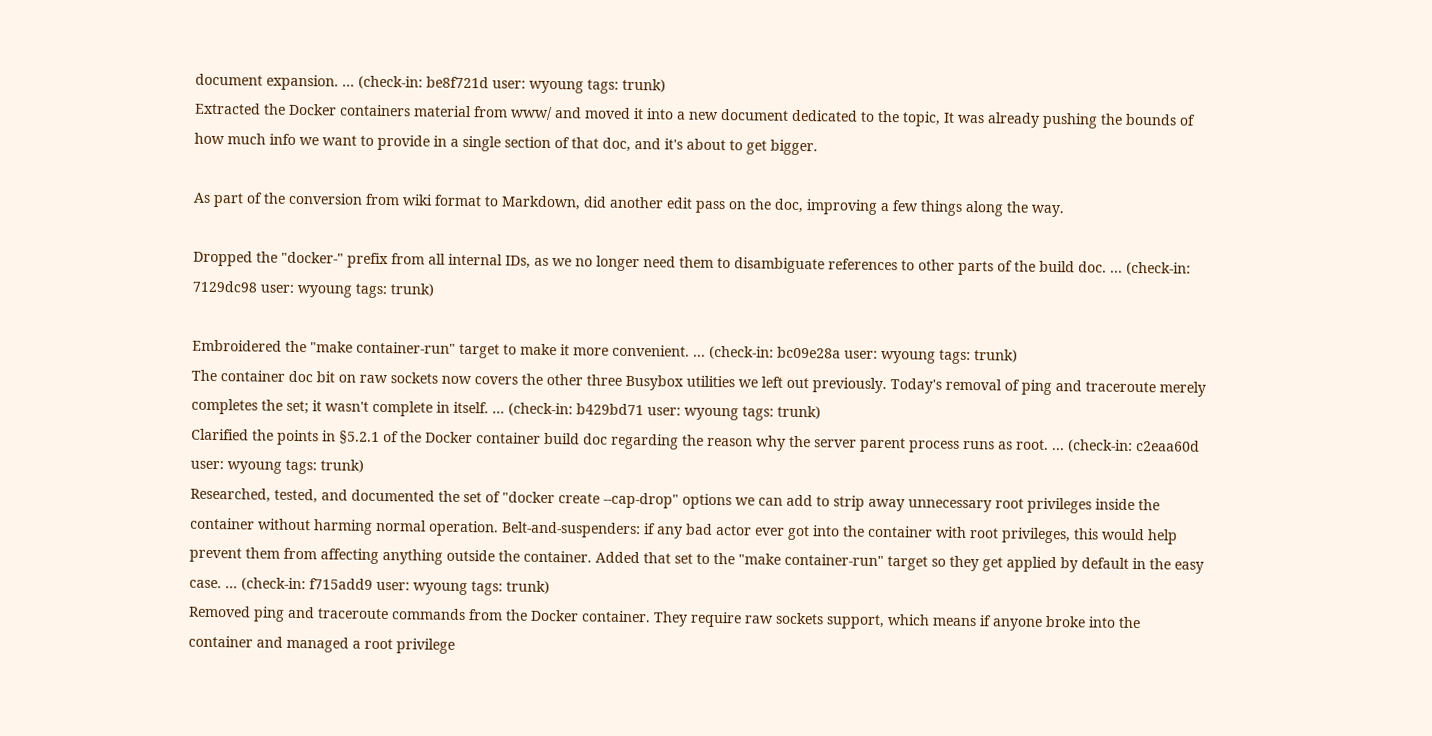document expansion. ... (check-in: be8f721d user: wyoung tags: trunk)
Extracted the Docker containers material from www/ and moved it into a new document dedicated to the topic, It was already pushing the bounds of how much info we want to provide in a single section of that doc, and it's about to get bigger.

As part of the conversion from wiki format to Markdown, did another edit pass on the doc, improving a few things along the way.

Dropped the "docker-" prefix from all internal IDs, as we no longer need them to disambiguate references to other parts of the build doc. ... (check-in: 7129dc98 user: wyoung tags: trunk)

Embroidered the "make container-run" target to make it more convenient. ... (check-in: bc09e28a user: wyoung tags: trunk)
The container doc bit on raw sockets now covers the other three Busybox utilities we left out previously. Today's removal of ping and traceroute merely completes the set; it wasn't complete in itself. ... (check-in: b429bd71 user: wyoung tags: trunk)
Clarified the points in §5.2.1 of the Docker container build doc regarding the reason why the server parent process runs as root. ... (check-in: c2eaa60d user: wyoung tags: trunk)
Researched, tested, and documented the set of "docker create --cap-drop" options we can add to strip away unnecessary root privileges inside the container without harming normal operation. Belt-and-suspenders: if any bad actor ever got into the container with root privileges, this would help prevent them from affecting anything outside the container. Added that set to the "make container-run" target so they get applied by default in the easy case. ... (check-in: f715add9 user: wyoung tags: trunk)
Removed ping and traceroute commands from the Docker container. They require raw sockets support, which means if anyone broke into the container and managed a root privilege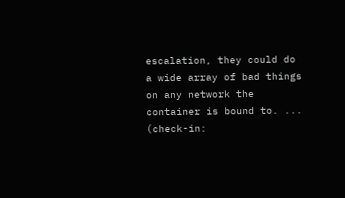escalation, they could do a wide array of bad things on any network the container is bound to. ... (check-in: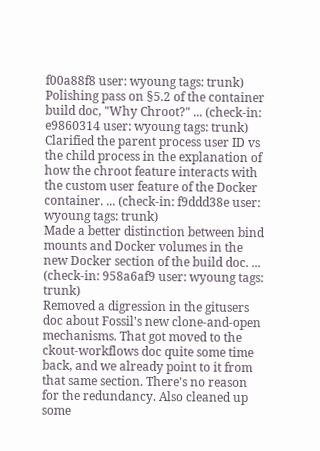f00a88f8 user: wyoung tags: trunk)
Polishing pass on §5.2 of the container build doc, "Why Chroot?" ... (check-in: e9860314 user: wyoung tags: trunk)
Clarified the parent process user ID vs the child process in the explanation of how the chroot feature interacts with the custom user feature of the Docker container. ... (check-in: f9ddd38e user: wyoung tags: trunk)
Made a better distinction between bind mounts and Docker volumes in the new Docker section of the build doc. ... (check-in: 958a6af9 user: wyoung tags: trunk)
Removed a digression in the gitusers doc about Fossil's new clone-and-open mechanisms. That got moved to the ckout-workflows doc quite some time back, and we already point to it from that same section. There's no reason for the redundancy. Also cleaned up some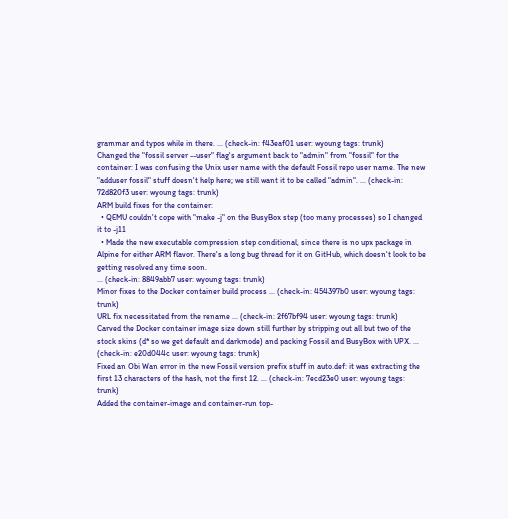grammar and typos while in there. ... (check-in: f43eaf01 user: wyoung tags: trunk)
Changed the "fossil server --user" flag's argument back to "admin" from "fossil" for the container: I was confusing the Unix user name with the default Fossil repo user name. The new "adduser fossil" stuff doesn't help here; we still want it to be called "admin". ... (check-in: 72d820f3 user: wyoung tags: trunk)
ARM build fixes for the container:
  • QEMU couldn't cope with "make -j" on the BusyBox step (too many processes) so I changed it to -j11
  • Made the new executable compression step conditional, since there is no upx package in Alpine for either ARM flavor. There's a long bug thread for it on GitHub, which doesn't look to be getting resolved any time soon.
... (check-in: 8849abb7 user: wyoung tags: trunk)
Minor fixes to the Docker container build process ... (check-in: 454397b0 user: wyoung tags: trunk)
URL fix necessitated from the rename ... (check-in: 2f67bf94 user: wyoung tags: trunk)
Carved the Docker container image size down still further by stripping out all but two of the stock skins (d* so we get default and darkmode) and packing Fossil and BusyBox with UPX. ... (check-in: e20d044c user: wyoung tags: trunk)
Fixed an Obi Wan error in the new Fossil version prefix stuff in auto.def: it was extracting the first 13 characters of the hash, not the first 12. ... (check-in: 7ecd23e0 user: wyoung tags: trunk)
Added the container-image and container-run top-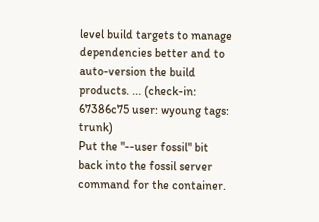level build targets to manage dependencies better and to auto-version the build products. ... (check-in: 67386c75 user: wyoung tags: trunk)
Put the "--user fossil" bit back into the fossil server command for the container.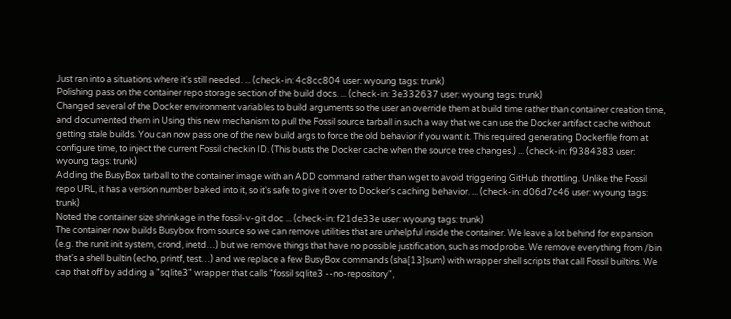Just ran into a situations where it's still needed. ... (check-in: 4c8cc804 user: wyoung tags: trunk)
Polishing pass on the container repo storage section of the build docs. ... (check-in: 3e332637 user: wyoung tags: trunk)
Changed several of the Docker environment variables to build arguments so the user an override them at build time rather than container creation time, and documented them in Using this new mechanism to pull the Fossil source tarball in such a way that we can use the Docker artifact cache without getting stale builds. You can now pass one of the new build args to force the old behavior if you want it. This required generating Dockerfile from at configure time, to inject the current Fossil checkin ID. (This busts the Docker cache when the source tree changes.) ... (check-in: f9384383 user: wyoung tags: trunk)
Adding the BusyBox tarball to the container image with an ADD command rather than wget to avoid triggering GitHub throttling. Unlike the Fossil repo URL, it has a version number baked into it, so it's safe to give it over to Docker's caching behavior. ... (check-in: d06d7c46 user: wyoung tags: trunk)
Noted the container size shrinkage in the fossil-v-git doc ... (check-in: f21de33e user: wyoung tags: trunk)
The container now builds Busybox from source so we can remove utilities that are unhelpful inside the container. We leave a lot behind for expansion (e.g. the runit init system, crond, inetd…) but we remove things that have no possible justification, such as modprobe. We remove everything from /bin that's a shell builtin (echo, printf, test…) and we replace a few BusyBox commands (sha[13]sum) with wrapper shell scripts that call Fossil builtins. We cap that off by adding a "sqlite3" wrapper that calls "fossil sqlite3 --no-repository",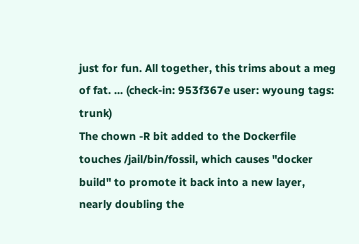just for fun. All together, this trims about a meg of fat. ... (check-in: 953f367e user: wyoung tags: trunk)
The chown -R bit added to the Dockerfile touches /jail/bin/fossil, which causes "docker build" to promote it back into a new layer, nearly doubling the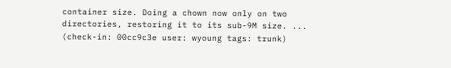container size. Doing a chown now only on two directories, restoring it to its sub-9M size. ... (check-in: 00cc9c3e user: wyoung tags: trunk)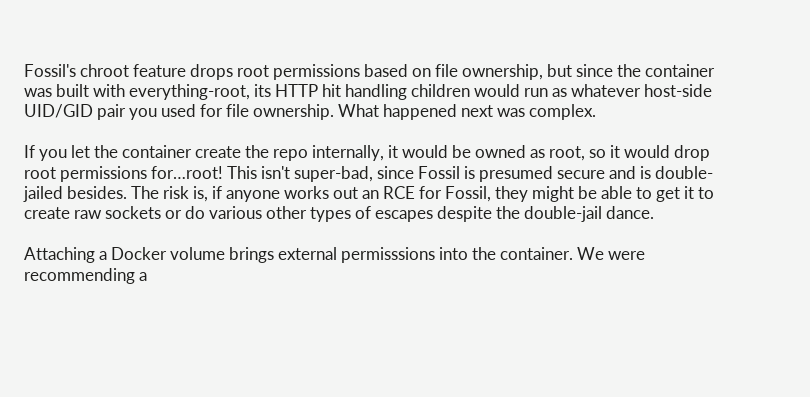Fossil's chroot feature drops root permissions based on file ownership, but since the container was built with everything-root, its HTTP hit handling children would run as whatever host-side UID/GID pair you used for file ownership. What happened next was complex.

If you let the container create the repo internally, it would be owned as root, so it would drop root permissions for…root! This isn't super-bad, since Fossil is presumed secure and is double-jailed besides. The risk is, if anyone works out an RCE for Fossil, they might be able to get it to create raw sockets or do various other types of escapes despite the double-jail dance.

Attaching a Docker volume brings external permisssions into the container. We were recommending a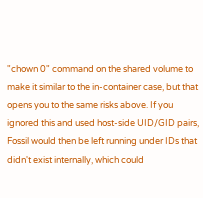"chown 0" command on the shared volume to make it similar to the in-container case, but that opens you to the same risks above. If you ignored this and used host-side UID/GID pairs, Fossil would then be left running under IDs that didn't exist internally, which could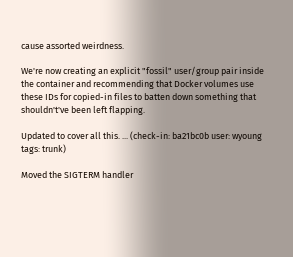cause assorted weirdness.

We're now creating an explicit "fossil" user/group pair inside the container and recommending that Docker volumes use these IDs for copied-in files to batten down something that shouldn't've been left flapping.

Updated to cover all this. ... (check-in: ba21bc0b user: wyoung tags: trunk)

Moved the SIGTERM handler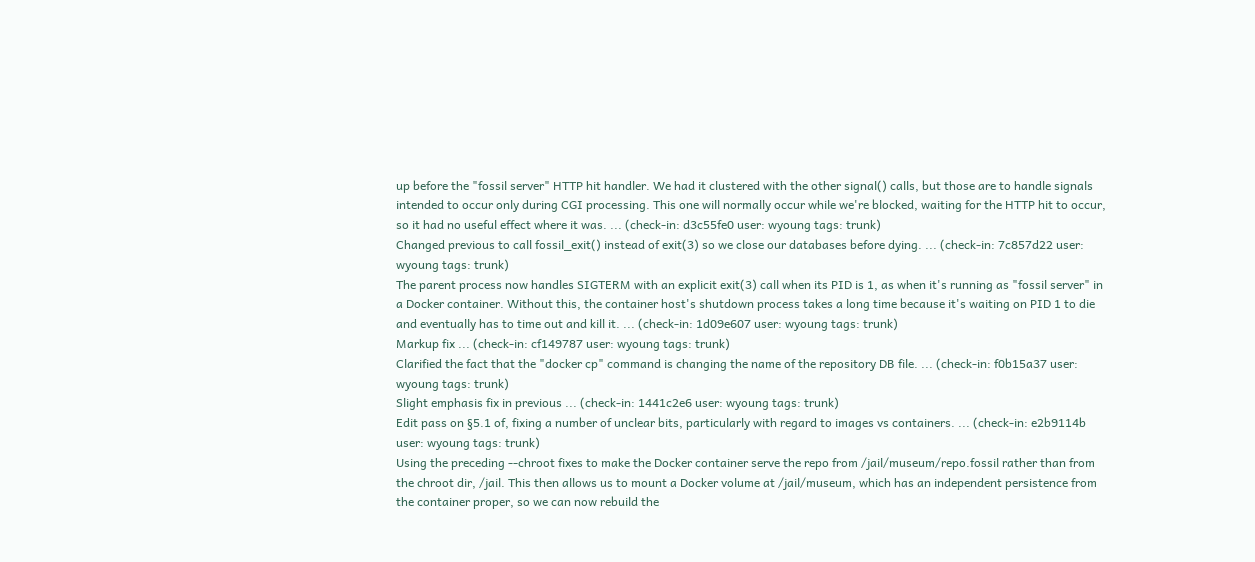up before the "fossil server" HTTP hit handler. We had it clustered with the other signal() calls, but those are to handle signals intended to occur only during CGI processing. This one will normally occur while we're blocked, waiting for the HTTP hit to occur, so it had no useful effect where it was. ... (check-in: d3c55fe0 user: wyoung tags: trunk)
Changed previous to call fossil_exit() instead of exit(3) so we close our databases before dying. ... (check-in: 7c857d22 user: wyoung tags: trunk)
The parent process now handles SIGTERM with an explicit exit(3) call when its PID is 1, as when it's running as "fossil server" in a Docker container. Without this, the container host's shutdown process takes a long time because it's waiting on PID 1 to die and eventually has to time out and kill it. ... (check-in: 1d09e607 user: wyoung tags: trunk)
Markup fix ... (check-in: cf149787 user: wyoung tags: trunk)
Clarified the fact that the "docker cp" command is changing the name of the repository DB file. ... (check-in: f0b15a37 user: wyoung tags: trunk)
Slight emphasis fix in previous ... (check-in: 1441c2e6 user: wyoung tags: trunk)
Edit pass on §5.1 of, fixing a number of unclear bits, particularly with regard to images vs containers. ... (check-in: e2b9114b user: wyoung tags: trunk)
Using the preceding --chroot fixes to make the Docker container serve the repo from /jail/museum/repo.fossil rather than from the chroot dir, /jail. This then allows us to mount a Docker volume at /jail/museum, which has an independent persistence from the container proper, so we can now rebuild the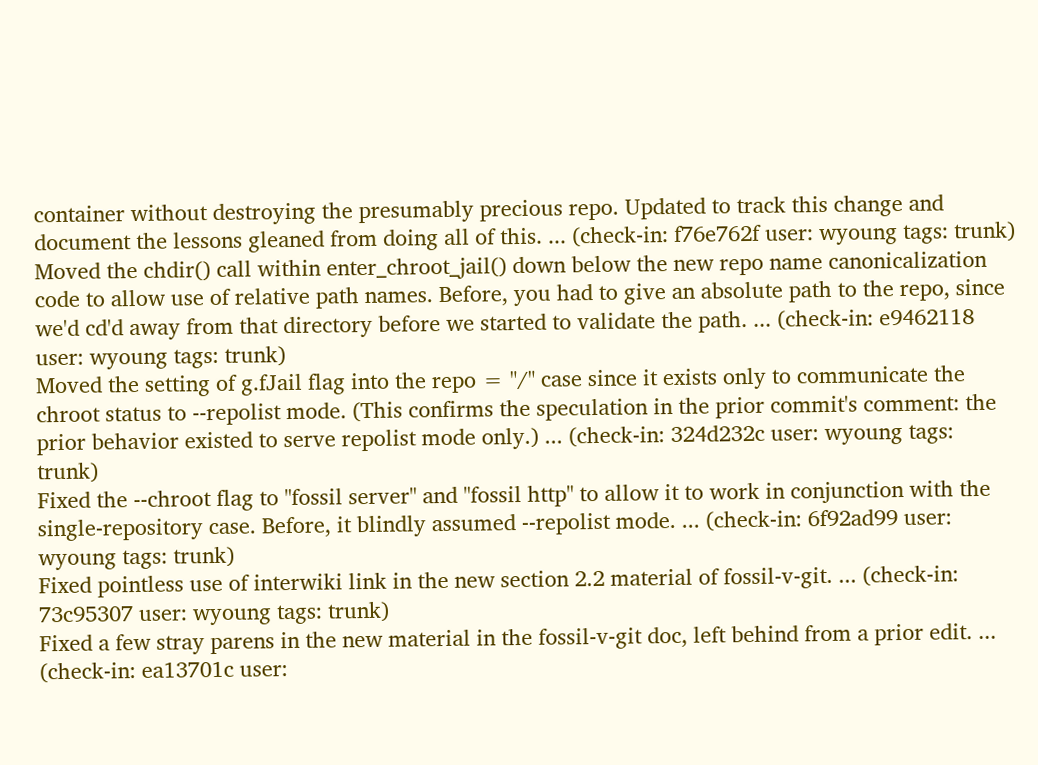container without destroying the presumably precious repo. Updated to track this change and document the lessons gleaned from doing all of this. ... (check-in: f76e762f user: wyoung tags: trunk)
Moved the chdir() call within enter_chroot_jail() down below the new repo name canonicalization code to allow use of relative path names. Before, you had to give an absolute path to the repo, since we'd cd'd away from that directory before we started to validate the path. ... (check-in: e9462118 user: wyoung tags: trunk)
Moved the setting of g.fJail flag into the repo = "/" case since it exists only to communicate the chroot status to --repolist mode. (This confirms the speculation in the prior commit's comment: the prior behavior existed to serve repolist mode only.) ... (check-in: 324d232c user: wyoung tags: trunk)
Fixed the --chroot flag to "fossil server" and "fossil http" to allow it to work in conjunction with the single-repository case. Before, it blindly assumed --repolist mode. ... (check-in: 6f92ad99 user: wyoung tags: trunk)
Fixed pointless use of interwiki link in the new section 2.2 material of fossil-v-git. ... (check-in: 73c95307 user: wyoung tags: trunk)
Fixed a few stray parens in the new material in the fossil-v-git doc, left behind from a prior edit. ... (check-in: ea13701c user: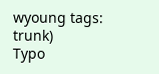wyoung tags: trunk)
Typo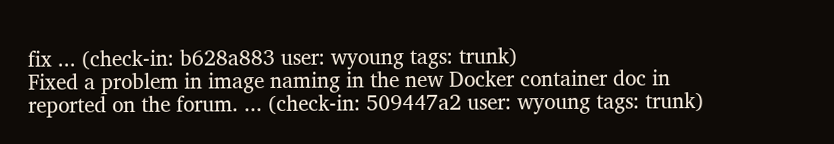fix ... (check-in: b628a883 user: wyoung tags: trunk)
Fixed a problem in image naming in the new Docker container doc in reported on the forum. ... (check-in: 509447a2 user: wyoung tags: trunk)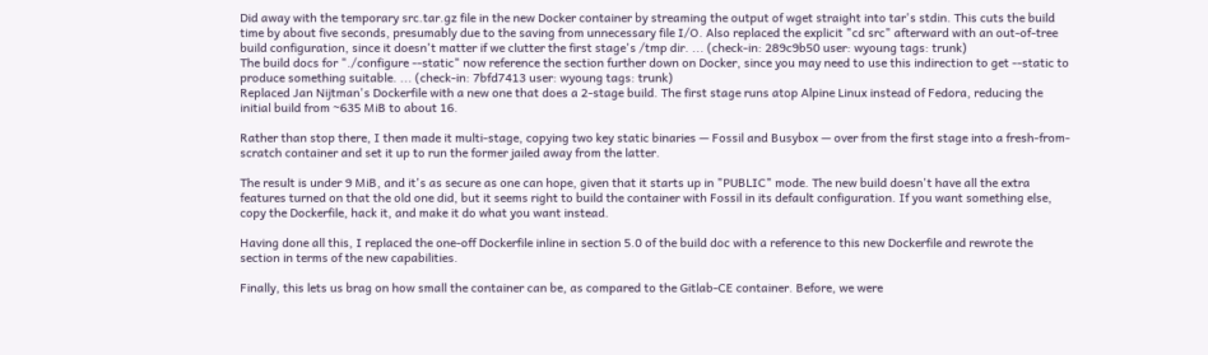Did away with the temporary src.tar.gz file in the new Docker container by streaming the output of wget straight into tar's stdin. This cuts the build time by about five seconds, presumably due to the saving from unnecessary file I/O. Also replaced the explicit "cd src" afterward with an out-of-tree build configuration, since it doesn't matter if we clutter the first stage's /tmp dir. ... (check-in: 289c9b50 user: wyoung tags: trunk)
The build docs for "./configure --static" now reference the section further down on Docker, since you may need to use this indirection to get --static to produce something suitable. ... (check-in: 7bfd7413 user: wyoung tags: trunk)
Replaced Jan Nijtman's Dockerfile with a new one that does a 2-stage build. The first stage runs atop Alpine Linux instead of Fedora, reducing the initial build from ~635 MiB to about 16.

Rather than stop there, I then made it multi-stage, copying two key static binaries — Fossil and Busybox — over from the first stage into a fresh-from-scratch container and set it up to run the former jailed away from the latter.

The result is under 9 MiB, and it's as secure as one can hope, given that it starts up in "PUBLIC" mode. The new build doesn't have all the extra features turned on that the old one did, but it seems right to build the container with Fossil in its default configuration. If you want something else, copy the Dockerfile, hack it, and make it do what you want instead.

Having done all this, I replaced the one-off Dockerfile inline in section 5.0 of the build doc with a reference to this new Dockerfile and rewrote the section in terms of the new capabilities.

Finally, this lets us brag on how small the container can be, as compared to the Gitlab-CE container. Before, we were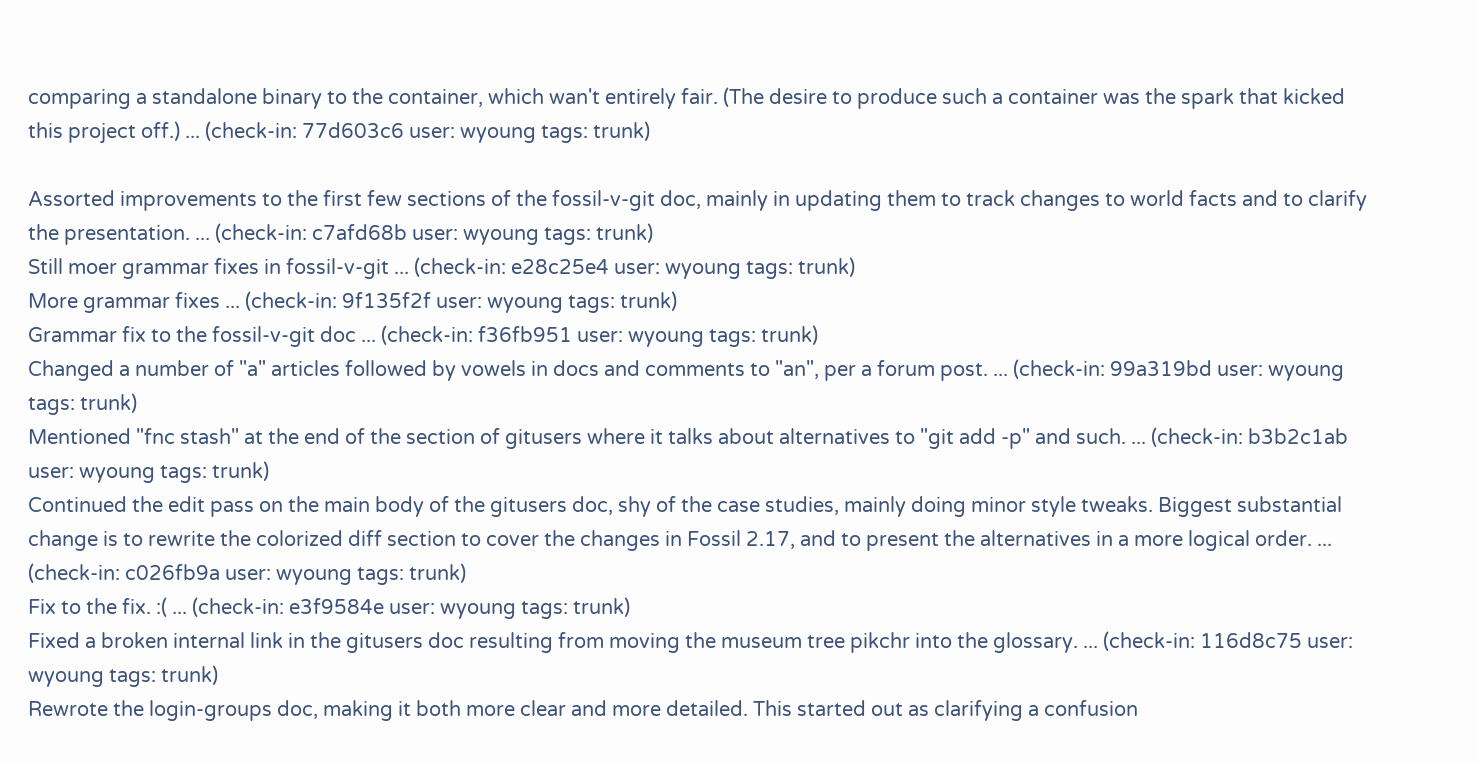comparing a standalone binary to the container, which wan't entirely fair. (The desire to produce such a container was the spark that kicked this project off.) ... (check-in: 77d603c6 user: wyoung tags: trunk)

Assorted improvements to the first few sections of the fossil-v-git doc, mainly in updating them to track changes to world facts and to clarify the presentation. ... (check-in: c7afd68b user: wyoung tags: trunk)
Still moer grammar fixes in fossil-v-git ... (check-in: e28c25e4 user: wyoung tags: trunk)
More grammar fixes ... (check-in: 9f135f2f user: wyoung tags: trunk)
Grammar fix to the fossil-v-git doc ... (check-in: f36fb951 user: wyoung tags: trunk)
Changed a number of "a" articles followed by vowels in docs and comments to "an", per a forum post. ... (check-in: 99a319bd user: wyoung tags: trunk)
Mentioned "fnc stash" at the end of the section of gitusers where it talks about alternatives to "git add -p" and such. ... (check-in: b3b2c1ab user: wyoung tags: trunk)
Continued the edit pass on the main body of the gitusers doc, shy of the case studies, mainly doing minor style tweaks. Biggest substantial change is to rewrite the colorized diff section to cover the changes in Fossil 2.17, and to present the alternatives in a more logical order. ... (check-in: c026fb9a user: wyoung tags: trunk)
Fix to the fix. :( ... (check-in: e3f9584e user: wyoung tags: trunk)
Fixed a broken internal link in the gitusers doc resulting from moving the museum tree pikchr into the glossary. ... (check-in: 116d8c75 user: wyoung tags: trunk)
Rewrote the login-groups doc, making it both more clear and more detailed. This started out as clarifying a confusion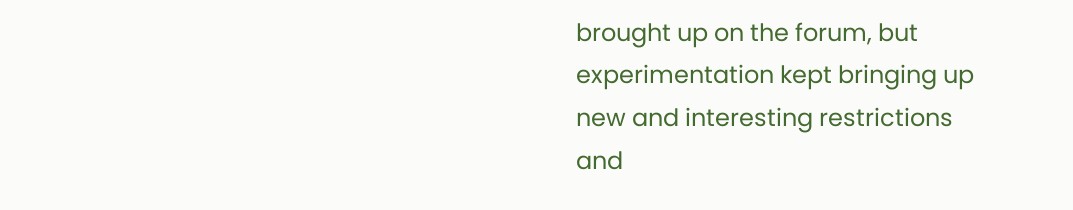brought up on the forum, but experimentation kept bringing up new and interesting restrictions and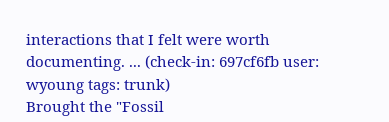interactions that I felt were worth documenting. ... (check-in: 697cf6fb user: wyoung tags: trunk)
Brought the "Fossil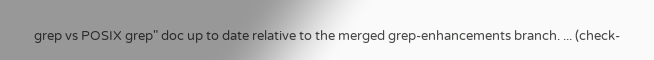grep vs POSIX grep" doc up to date relative to the merged grep-enhancements branch. ... (check-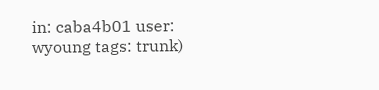in: caba4b01 user: wyoung tags: trunk)